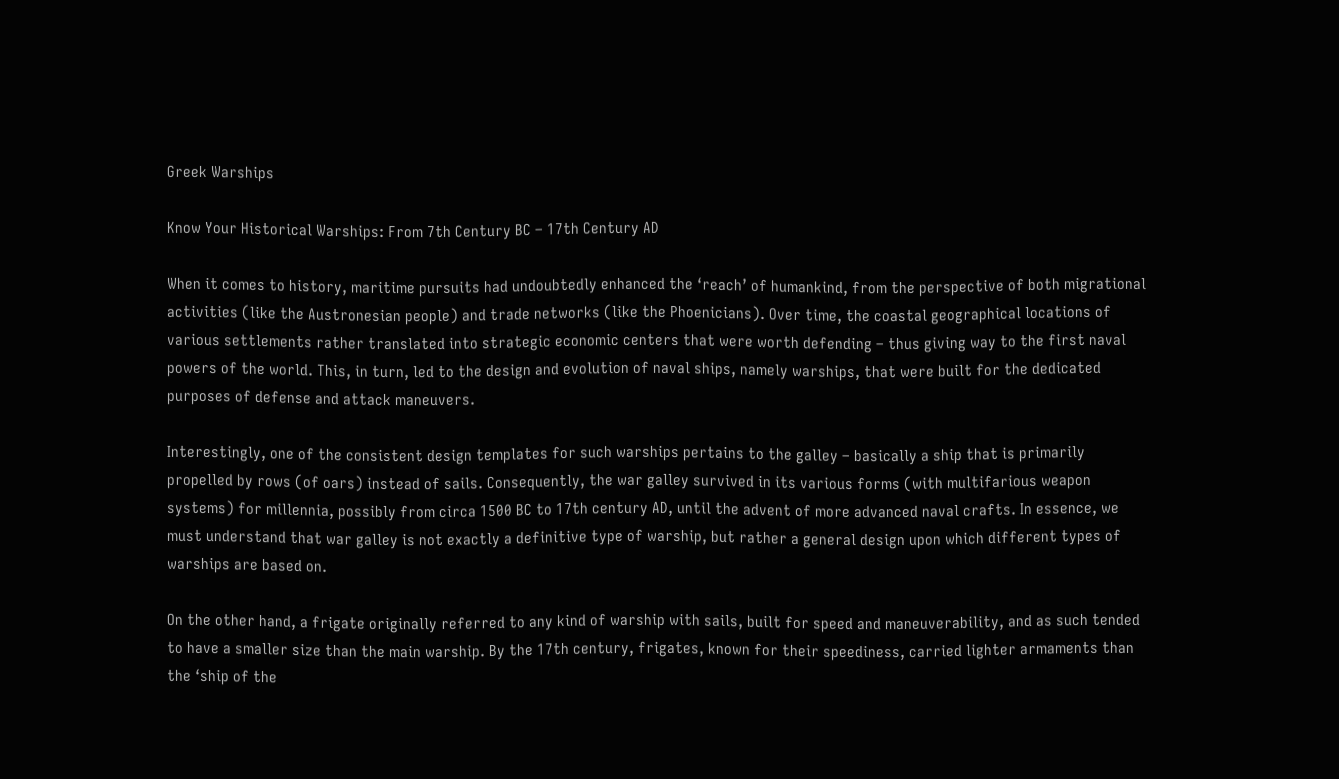Greek Warships

Know Your Historical Warships: From 7th Century BC – 17th Century AD

When it comes to history, maritime pursuits had undoubtedly enhanced the ‘reach’ of humankind, from the perspective of both migrational activities (like the Austronesian people) and trade networks (like the Phoenicians). Over time, the coastal geographical locations of various settlements rather translated into strategic economic centers that were worth defending – thus giving way to the first naval powers of the world. This, in turn, led to the design and evolution of naval ships, namely warships, that were built for the dedicated purposes of defense and attack maneuvers.

Interestingly, one of the consistent design templates for such warships pertains to the galley – basically a ship that is primarily propelled by rows (of oars) instead of sails. Consequently, the war galley survived in its various forms (with multifarious weapon systems) for millennia, possibly from circa 1500 BC to 17th century AD, until the advent of more advanced naval crafts. In essence, we must understand that war galley is not exactly a definitive type of warship, but rather a general design upon which different types of warships are based on.

On the other hand, a frigate originally referred to any kind of warship with sails, built for speed and maneuverability, and as such tended to have a smaller size than the main warship. By the 17th century, frigates, known for their speediness, carried lighter armaments than the ‘ship of the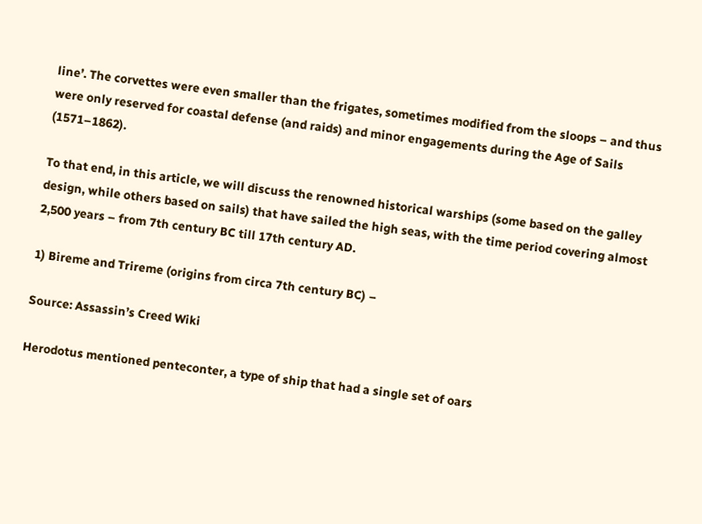line’. The corvettes were even smaller than the frigates, sometimes modified from the sloops – and thus were only reserved for coastal defense (and raids) and minor engagements during the Age of Sails (1571–1862).

To that end, in this article, we will discuss the renowned historical warships (some based on the galley design, while others based on sails) that have sailed the high seas, with the time period covering almost 2,500 years – from 7th century BC till 17th century AD.

1) Bireme and Trireme (origins from circa 7th century BC) –

Source: Assassin’s Creed Wiki

Herodotus mentioned penteconter, a type of ship that had a single set of oars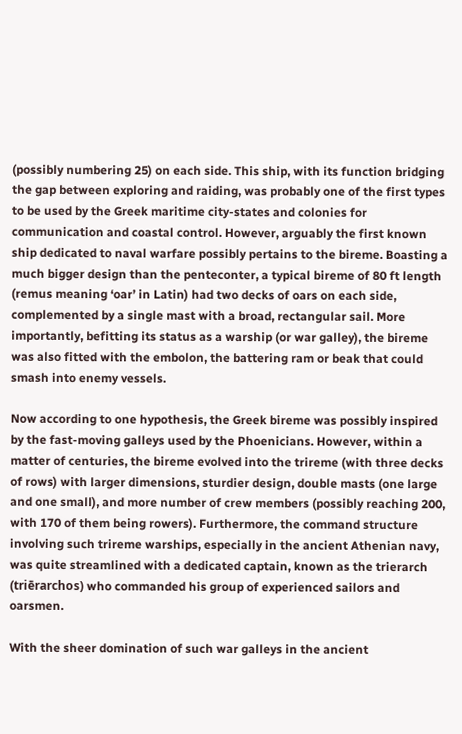(possibly numbering 25) on each side. This ship, with its function bridging the gap between exploring and raiding, was probably one of the first types to be used by the Greek maritime city-states and colonies for communication and coastal control. However, arguably the first known ship dedicated to naval warfare possibly pertains to the bireme. Boasting a much bigger design than the penteconter, a typical bireme of 80 ft length (remus meaning ‘oar’ in Latin) had two decks of oars on each side, complemented by a single mast with a broad, rectangular sail. More importantly, befitting its status as a warship (or war galley), the bireme was also fitted with the embolon, the battering ram or beak that could smash into enemy vessels.

Now according to one hypothesis, the Greek bireme was possibly inspired by the fast-moving galleys used by the Phoenicians. However, within a matter of centuries, the bireme evolved into the trireme (with three decks of rows) with larger dimensions, sturdier design, double masts (one large and one small), and more number of crew members (possibly reaching 200, with 170 of them being rowers). Furthermore, the command structure involving such trireme warships, especially in the ancient Athenian navy, was quite streamlined with a dedicated captain, known as the trierarch (triērarchos) who commanded his group of experienced sailors and oarsmen.

With the sheer domination of such war galleys in the ancient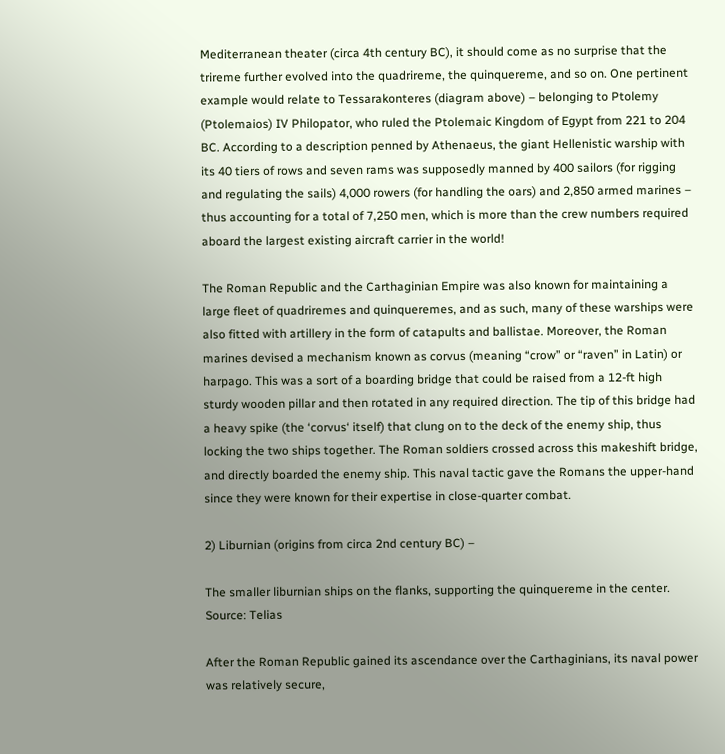Mediterranean theater (circa 4th century BC), it should come as no surprise that the trireme further evolved into the quadrireme, the quinquereme, and so on. One pertinent example would relate to Tessarakonteres (diagram above) – belonging to Ptolemy (Ptolemaios) IV Philopator, who ruled the Ptolemaic Kingdom of Egypt from 221 to 204 BC. According to a description penned by Athenaeus, the giant Hellenistic warship with its 40 tiers of rows and seven rams was supposedly manned by 400 sailors (for rigging and regulating the sails) 4,000 rowers (for handling the oars) and 2,850 armed marines – thus accounting for a total of 7,250 men, which is more than the crew numbers required aboard the largest existing aircraft carrier in the world!

The Roman Republic and the Carthaginian Empire was also known for maintaining a large fleet of quadriremes and quinqueremes, and as such, many of these warships were also fitted with artillery in the form of catapults and ballistae. Moreover, the Roman marines devised a mechanism known as corvus (meaning “crow” or “raven” in Latin) or harpago. This was a sort of a boarding bridge that could be raised from a 12-ft high sturdy wooden pillar and then rotated in any required direction. The tip of this bridge had a heavy spike (the ‘corvus‘ itself) that clung on to the deck of the enemy ship, thus locking the two ships together. The Roman soldiers crossed across this makeshift bridge, and directly boarded the enemy ship. This naval tactic gave the Romans the upper-hand since they were known for their expertise in close-quarter combat.

2) Liburnian (origins from circa 2nd century BC) –

The smaller liburnian ships on the flanks, supporting the quinquereme in the center. Source: Telias

After the Roman Republic gained its ascendance over the Carthaginians, its naval power was relatively secure,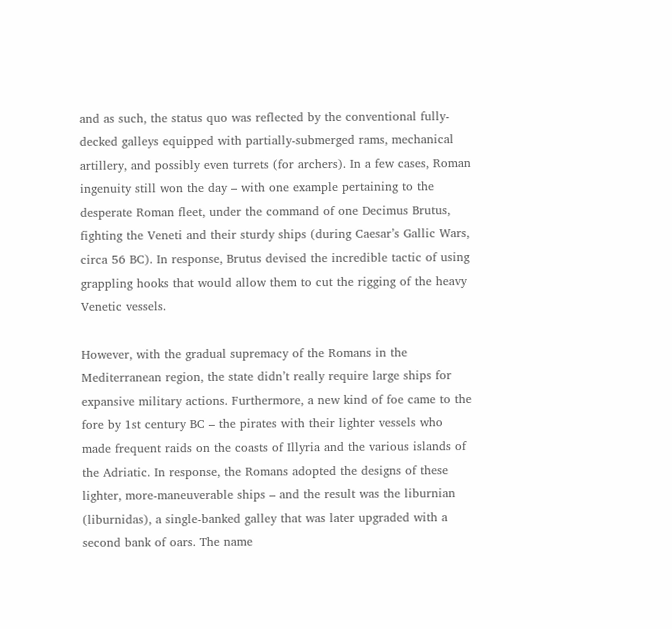and as such, the status quo was reflected by the conventional fully-decked galleys equipped with partially-submerged rams, mechanical artillery, and possibly even turrets (for archers). In a few cases, Roman ingenuity still won the day – with one example pertaining to the desperate Roman fleet, under the command of one Decimus Brutus, fighting the Veneti and their sturdy ships (during Caesar’s Gallic Wars, circa 56 BC). In response, Brutus devised the incredible tactic of using grappling hooks that would allow them to cut the rigging of the heavy Venetic vessels.

However, with the gradual supremacy of the Romans in the Mediterranean region, the state didn’t really require large ships for expansive military actions. Furthermore, a new kind of foe came to the fore by 1st century BC – the pirates with their lighter vessels who made frequent raids on the coasts of Illyria and the various islands of the Adriatic. In response, the Romans adopted the designs of these lighter, more-maneuverable ships – and the result was the liburnian (liburnidas), a single-banked galley that was later upgraded with a second bank of oars. The name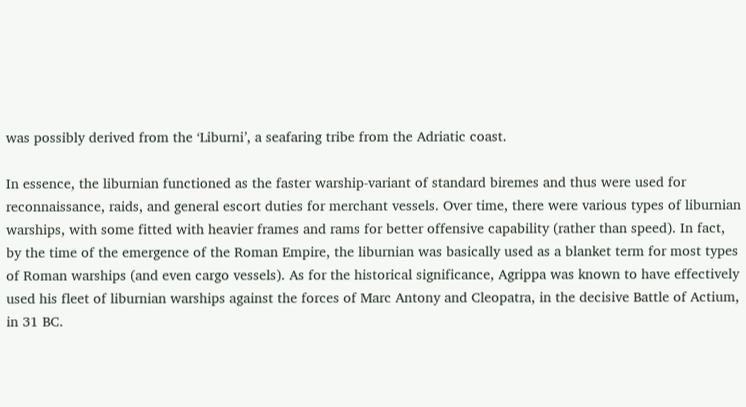was possibly derived from the ‘Liburni’, a seafaring tribe from the Adriatic coast.

In essence, the liburnian functioned as the faster warship-variant of standard biremes and thus were used for reconnaissance, raids, and general escort duties for merchant vessels. Over time, there were various types of liburnian warships, with some fitted with heavier frames and rams for better offensive capability (rather than speed). In fact, by the time of the emergence of the Roman Empire, the liburnian was basically used as a blanket term for most types of Roman warships (and even cargo vessels). As for the historical significance, Agrippa was known to have effectively used his fleet of liburnian warships against the forces of Marc Antony and Cleopatra, in the decisive Battle of Actium, in 31 BC.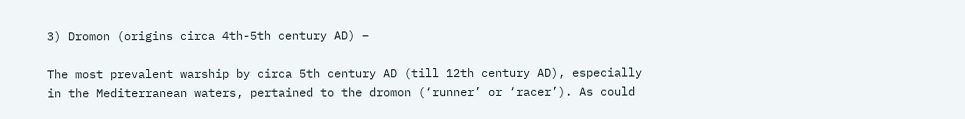3) Dromon (origins circa 4th-5th century AD) –

The most prevalent warship by circa 5th century AD (till 12th century AD), especially in the Mediterranean waters, pertained to the dromon (‘runner’ or ‘racer’). As could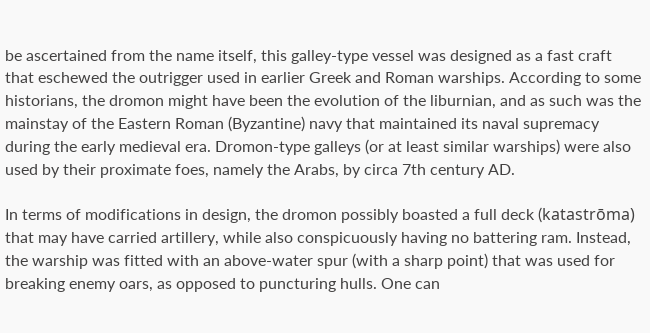be ascertained from the name itself, this galley-type vessel was designed as a fast craft that eschewed the outrigger used in earlier Greek and Roman warships. According to some historians, the dromon might have been the evolution of the liburnian, and as such was the mainstay of the Eastern Roman (Byzantine) navy that maintained its naval supremacy during the early medieval era. Dromon-type galleys (or at least similar warships) were also used by their proximate foes, namely the Arabs, by circa 7th century AD.

In terms of modifications in design, the dromon possibly boasted a full deck (katastrōma) that may have carried artillery, while also conspicuously having no battering ram. Instead, the warship was fitted with an above-water spur (with a sharp point) that was used for breaking enemy oars, as opposed to puncturing hulls. One can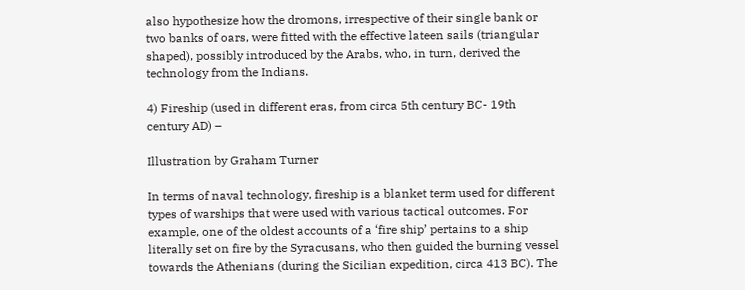also hypothesize how the dromons, irrespective of their single bank or two banks of oars, were fitted with the effective lateen sails (triangular shaped), possibly introduced by the Arabs, who, in turn, derived the technology from the Indians.

4) Fireship (used in different eras, from circa 5th century BC- 19th century AD) –

Illustration by Graham Turner

In terms of naval technology, fireship is a blanket term used for different types of warships that were used with various tactical outcomes. For example, one of the oldest accounts of a ‘fire ship’ pertains to a ship literally set on fire by the Syracusans, who then guided the burning vessel towards the Athenians (during the Sicilian expedition, circa 413 BC). The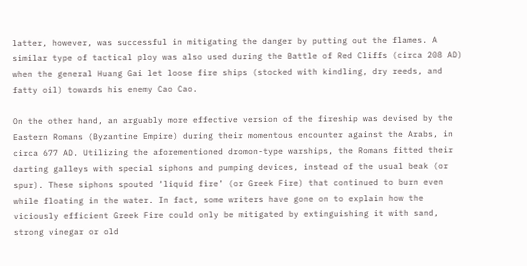latter, however, was successful in mitigating the danger by putting out the flames. A similar type of tactical ploy was also used during the Battle of Red Cliffs (circa 208 AD) when the general Huang Gai let loose fire ships (stocked with kindling, dry reeds, and fatty oil) towards his enemy Cao Cao.

On the other hand, an arguably more effective version of the fireship was devised by the Eastern Romans (Byzantine Empire) during their momentous encounter against the Arabs, in circa 677 AD. Utilizing the aforementioned dromon-type warships, the Romans fitted their darting galleys with special siphons and pumping devices, instead of the usual beak (or spur). These siphons spouted ‘liquid fire’ (or Greek Fire) that continued to burn even while floating in the water. In fact, some writers have gone on to explain how the viciously efficient Greek Fire could only be mitigated by extinguishing it with sand, strong vinegar or old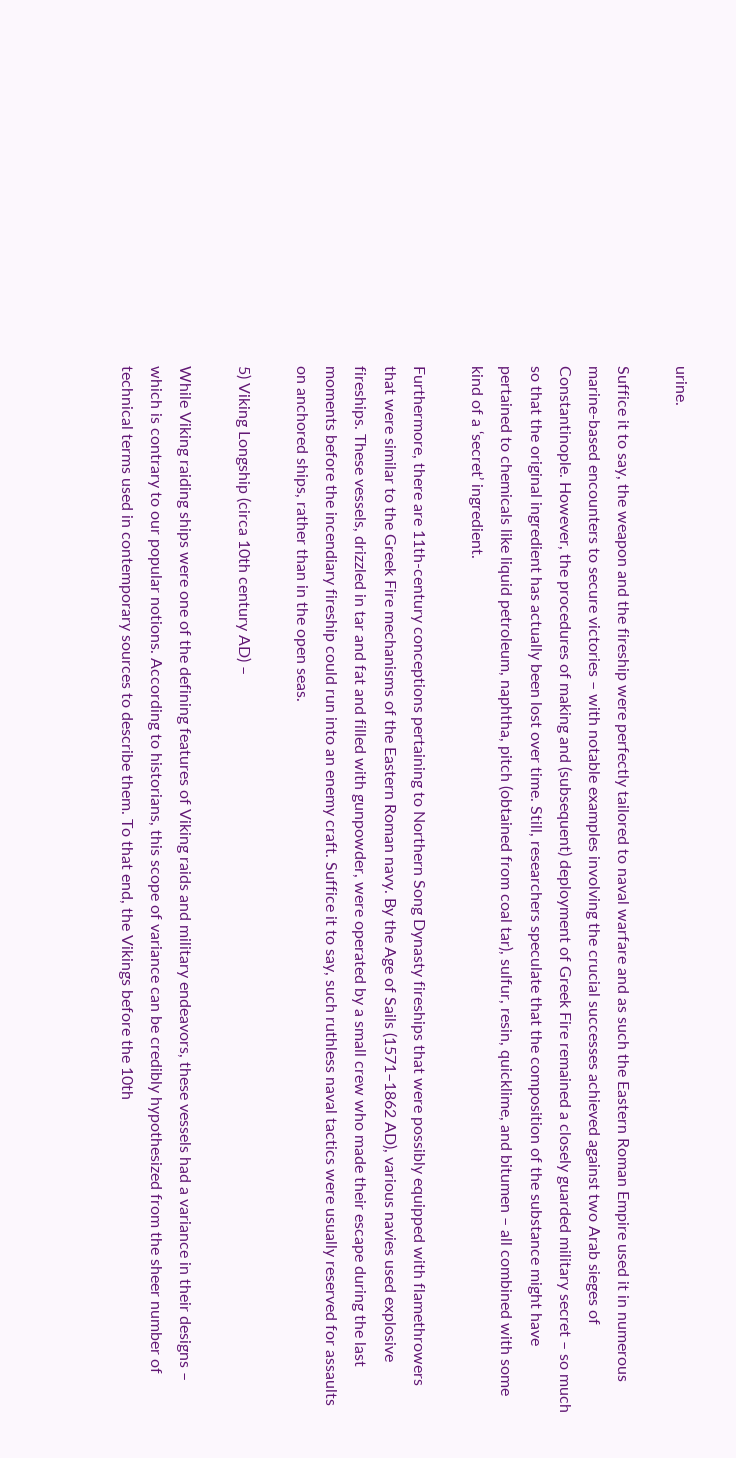urine.

Suffice it to say, the weapon and the fireship were perfectly tailored to naval warfare and as such the Eastern Roman Empire used it in numerous marine-based encounters to secure victories – with notable examples involving the crucial successes achieved against two Arab sieges of Constantinople. However, the procedures of making and (subsequent) deployment of Greek Fire remained a closely guarded military secret – so much so that the original ingredient has actually been lost over time. Still, researchers speculate that the composition of the substance might have pertained to chemicals like liquid petroleum, naphtha, pitch (obtained from coal tar), sulfur, resin, quicklime, and bitumen – all combined with some kind of a ‘secret’ ingredient.

Furthermore, there are 11th-century conceptions pertaining to Northern Song Dynasty fireships that were possibly equipped with flamethrowers that were similar to the Greek Fire mechanisms of the Eastern Roman navy. By the Age of Sails (1571–1862 AD), various navies used explosive fireships. These vessels, drizzled in tar and fat and filled with gunpowder, were operated by a small crew who made their escape during the last moments before the incendiary fireship could run into an enemy craft. Suffice it to say, such ruthless naval tactics were usually reserved for assaults on anchored ships, rather than in the open seas.

5) Viking Longship (circa 10th century AD) –

While Viking raiding ships were one of the defining features of Viking raids and military endeavors, these vessels had a variance in their designs – which is contrary to our popular notions. According to historians, this scope of variance can be credibly hypothesized from the sheer number of technical terms used in contemporary sources to describe them. To that end, the Vikings before the 10th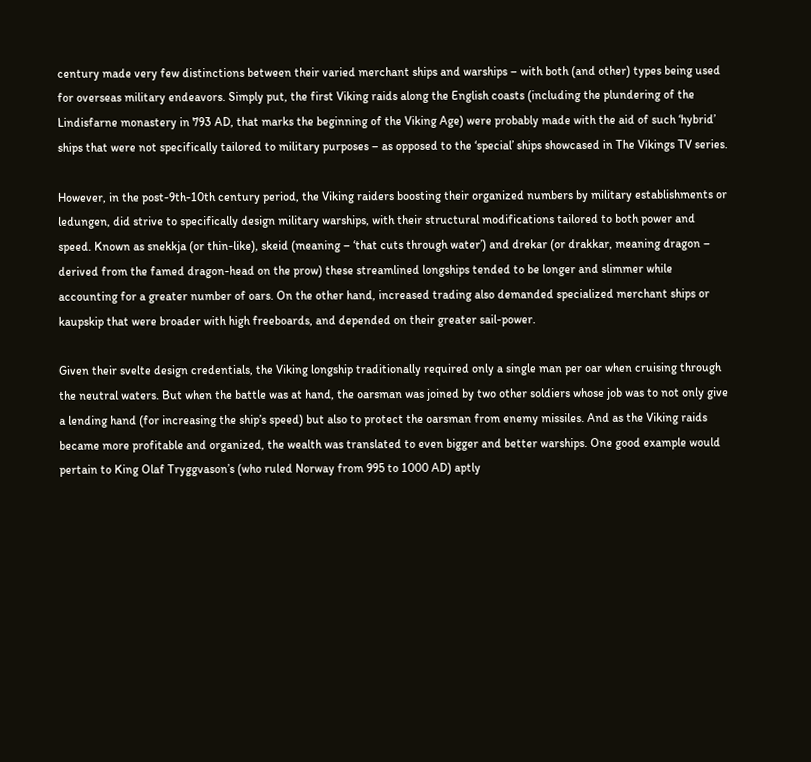century made very few distinctions between their varied merchant ships and warships – with both (and other) types being used for overseas military endeavors. Simply put, the first Viking raids along the English coasts (including the plundering of the Lindisfarne monastery in 793 AD, that marks the beginning of the Viking Age) were probably made with the aid of such ‘hybrid’ ships that were not specifically tailored to military purposes – as opposed to the ‘special’ ships showcased in The Vikings TV series.

However, in the post-9th-10th century period, the Viking raiders boosting their organized numbers by military establishments or ledungen, did strive to specifically design military warships, with their structural modifications tailored to both power and speed. Known as snekkja (or thin-like), skeid (meaning – ‘that cuts through water’) and drekar (or drakkar, meaning dragon – derived from the famed dragon-head on the prow) these streamlined longships tended to be longer and slimmer while accounting for a greater number of oars. On the other hand, increased trading also demanded specialized merchant ships or kaupskip that were broader with high freeboards, and depended on their greater sail-power.

Given their svelte design credentials, the Viking longship traditionally required only a single man per oar when cruising through the neutral waters. But when the battle was at hand, the oarsman was joined by two other soldiers whose job was to not only give a lending hand (for increasing the ship’s speed) but also to protect the oarsman from enemy missiles. And as the Viking raids became more profitable and organized, the wealth was translated to even bigger and better warships. One good example would pertain to King Olaf Tryggvason’s (who ruled Norway from 995 to 1000 AD) aptly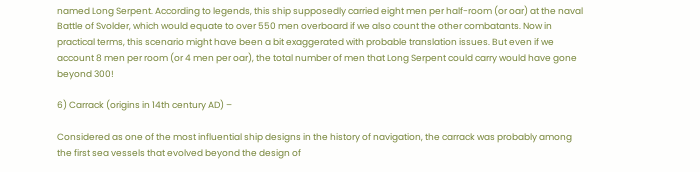named Long Serpent. According to legends, this ship supposedly carried eight men per half-room (or oar) at the naval Battle of Svolder, which would equate to over 550 men overboard if we also count the other combatants. Now in practical terms, this scenario might have been a bit exaggerated with probable translation issues. But even if we account 8 men per room (or 4 men per oar), the total number of men that Long Serpent could carry would have gone beyond 300!

6) Carrack (origins in 14th century AD) –

Considered as one of the most influential ship designs in the history of navigation, the carrack was probably among the first sea vessels that evolved beyond the design of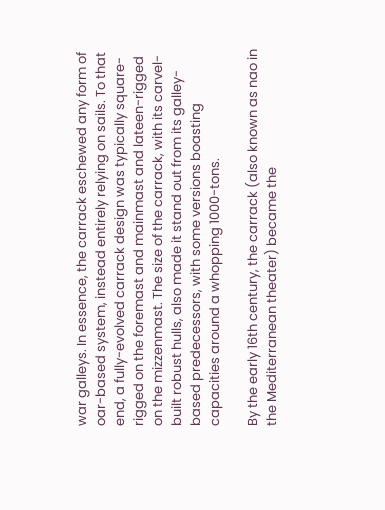war galleys. In essence, the carrack eschewed any form of oar-based system, instead entirely relying on sails. To that end, a fully-evolved carrack design was typically square-rigged on the foremast and mainmast and lateen-rigged on the mizzenmast. The size of the carrack, with its carvel-built robust hulls, also made it stand out from its galley-based predecessors, with some versions boasting capacities around a whopping 1000-tons.

By the early 16th century, the carrack (also known as nao in the Mediterranean theater) became the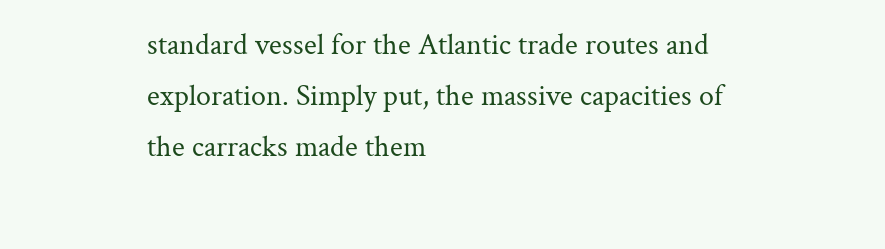standard vessel for the Atlantic trade routes and exploration. Simply put, the massive capacities of the carracks made them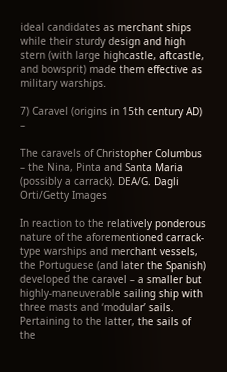ideal candidates as merchant ships while their sturdy design and high stern (with large highcastle, aftcastle, and bowsprit) made them effective as military warships.

7) Caravel (origins in 15th century AD) –

The caravels of Christopher Columbus – the Nina, Pinta and Santa Maria (possibly a carrack). DEA/G. Dagli Orti/Getty Images

In reaction to the relatively ponderous nature of the aforementioned carrack-type warships and merchant vessels, the Portuguese (and later the Spanish) developed the caravel – a smaller but highly-maneuverable sailing ship with three masts and ‘modular’ sails. Pertaining to the latter, the sails of the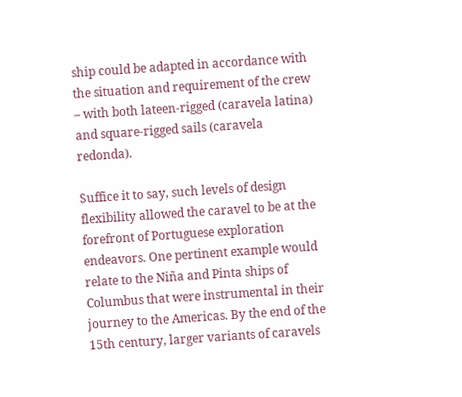ship could be adapted in accordance with the situation and requirement of the crew – with both lateen-rigged (caravela latina) and square-rigged sails (caravela redonda).

Suffice it to say, such levels of design flexibility allowed the caravel to be at the forefront of Portuguese exploration endeavors. One pertinent example would relate to the Niña and Pinta ships of Columbus that were instrumental in their journey to the Americas. By the end of the 15th century, larger variants of caravels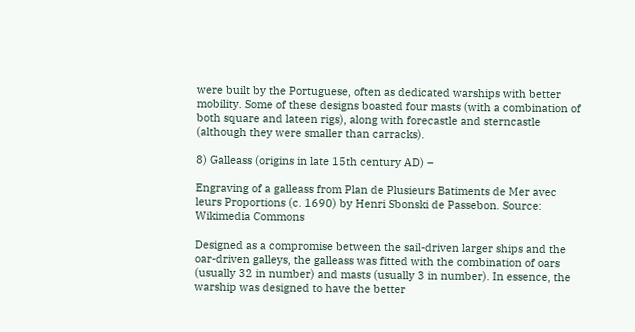were built by the Portuguese, often as dedicated warships with better mobility. Some of these designs boasted four masts (with a combination of both square and lateen rigs), along with forecastle and sterncastle (although they were smaller than carracks).

8) Galleass (origins in late 15th century AD) –

Engraving of a galleass from Plan de Plusieurs Batiments de Mer avec leurs Proportions (c. 1690) by Henri Sbonski de Passebon. Source: Wikimedia Commons

Designed as a compromise between the sail-driven larger ships and the oar-driven galleys, the galleass was fitted with the combination of oars (usually 32 in number) and masts (usually 3 in number). In essence, the warship was designed to have the better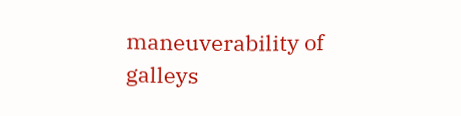maneuverability of galleys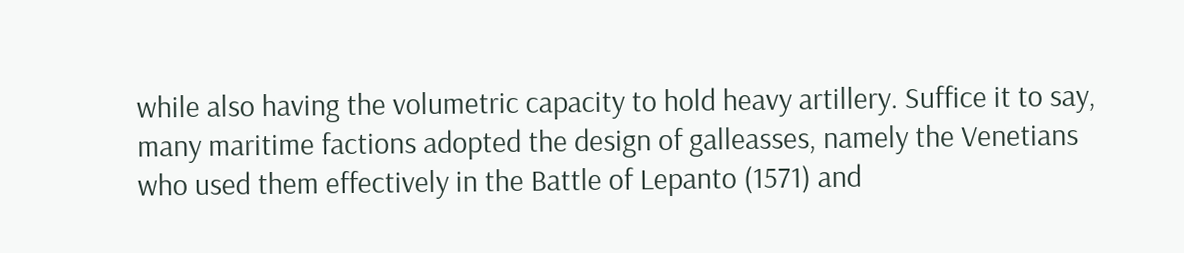while also having the volumetric capacity to hold heavy artillery. Suffice it to say, many maritime factions adopted the design of galleasses, namely the Venetians who used them effectively in the Battle of Lepanto (1571) and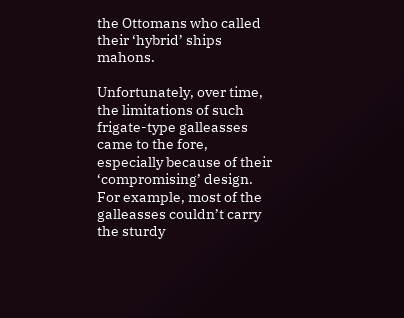the Ottomans who called their ‘hybrid’ ships mahons.

Unfortunately, over time, the limitations of such frigate-type galleasses came to the fore, especially because of their ‘compromising’ design. For example, most of the galleasses couldn’t carry the sturdy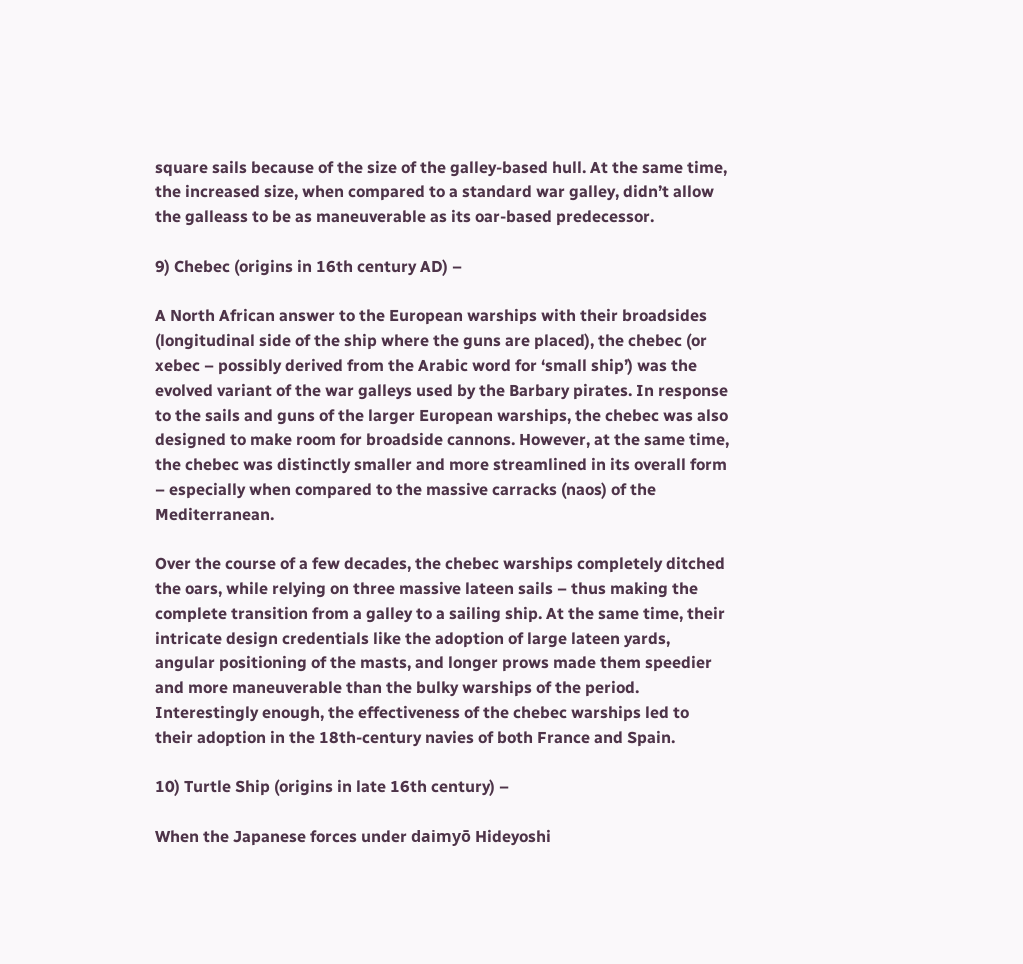square sails because of the size of the galley-based hull. At the same time, the increased size, when compared to a standard war galley, didn’t allow the galleass to be as maneuverable as its oar-based predecessor.

9) Chebec (origins in 16th century AD) –

A North African answer to the European warships with their broadsides (longitudinal side of the ship where the guns are placed), the chebec (or xebec – possibly derived from the Arabic word for ‘small ship’) was the evolved variant of the war galleys used by the Barbary pirates. In response to the sails and guns of the larger European warships, the chebec was also designed to make room for broadside cannons. However, at the same time, the chebec was distinctly smaller and more streamlined in its overall form – especially when compared to the massive carracks (naos) of the Mediterranean.

Over the course of a few decades, the chebec warships completely ditched the oars, while relying on three massive lateen sails – thus making the complete transition from a galley to a sailing ship. At the same time, their intricate design credentials like the adoption of large lateen yards, angular positioning of the masts, and longer prows made them speedier and more maneuverable than the bulky warships of the period. Interestingly enough, the effectiveness of the chebec warships led to their adoption in the 18th-century navies of both France and Spain.

10) Turtle Ship (origins in late 16th century) –

When the Japanese forces under daimyō Hideyoshi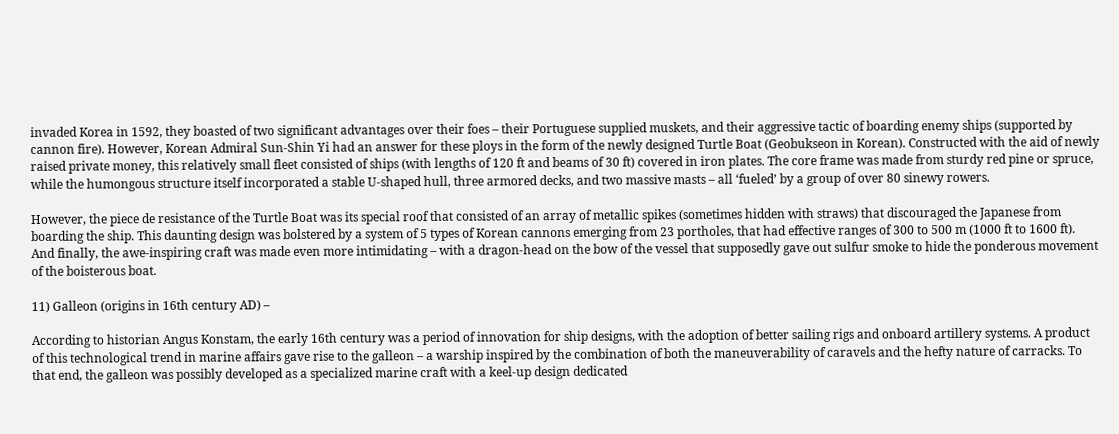invaded Korea in 1592, they boasted of two significant advantages over their foes – their Portuguese supplied muskets, and their aggressive tactic of boarding enemy ships (supported by cannon fire). However, Korean Admiral Sun-Shin Yi had an answer for these ploys in the form of the newly designed Turtle Boat (Geobukseon in Korean). Constructed with the aid of newly raised private money, this relatively small fleet consisted of ships (with lengths of 120 ft and beams of 30 ft) covered in iron plates. The core frame was made from sturdy red pine or spruce, while the humongous structure itself incorporated a stable U-shaped hull, three armored decks, and two massive masts – all ‘fueled’ by a group of over 80 sinewy rowers.

However, the piece de resistance of the Turtle Boat was its special roof that consisted of an array of metallic spikes (sometimes hidden with straws) that discouraged the Japanese from boarding the ship. This daunting design was bolstered by a system of 5 types of Korean cannons emerging from 23 portholes, that had effective ranges of 300 to 500 m (1000 ft to 1600 ft). And finally, the awe-inspiring craft was made even more intimidating – with a dragon-head on the bow of the vessel that supposedly gave out sulfur smoke to hide the ponderous movement of the boisterous boat.

11) Galleon (origins in 16th century AD) –

According to historian Angus Konstam, the early 16th century was a period of innovation for ship designs, with the adoption of better sailing rigs and onboard artillery systems. A product of this technological trend in marine affairs gave rise to the galleon – a warship inspired by the combination of both the maneuverability of caravels and the hefty nature of carracks. To that end, the galleon was possibly developed as a specialized marine craft with a keel-up design dedicated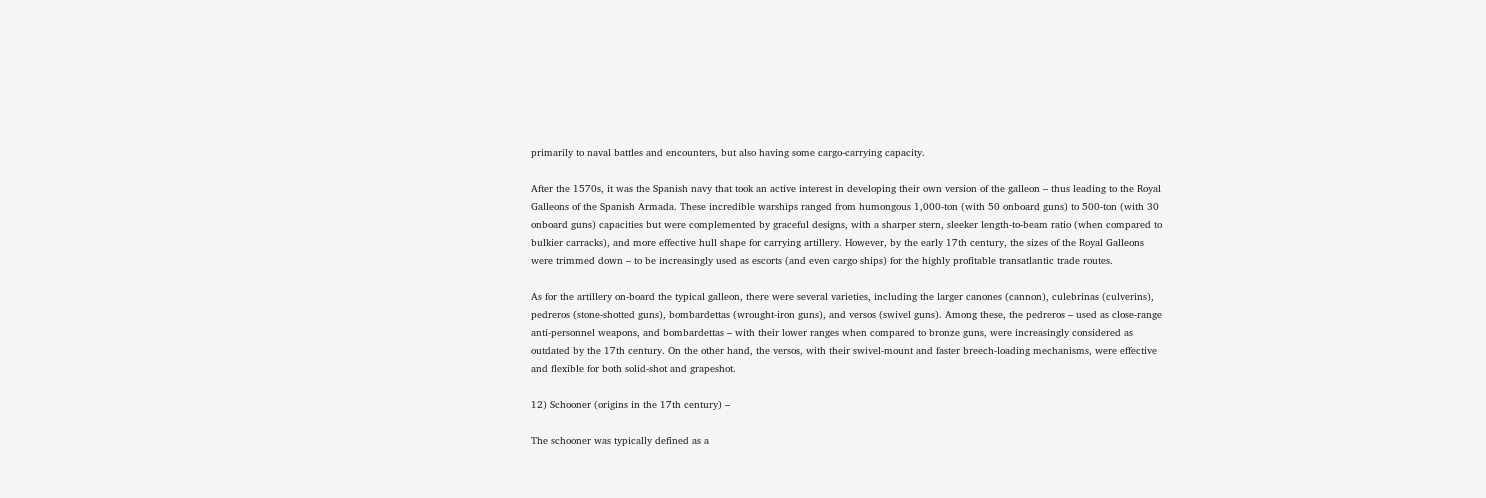primarily to naval battles and encounters, but also having some cargo-carrying capacity.

After the 1570s, it was the Spanish navy that took an active interest in developing their own version of the galleon – thus leading to the Royal Galleons of the Spanish Armada. These incredible warships ranged from humongous 1,000-ton (with 50 onboard guns) to 500-ton (with 30 onboard guns) capacities but were complemented by graceful designs, with a sharper stern, sleeker length-to-beam ratio (when compared to bulkier carracks), and more effective hull shape for carrying artillery. However, by the early 17th century, the sizes of the Royal Galleons were trimmed down – to be increasingly used as escorts (and even cargo ships) for the highly profitable transatlantic trade routes.

As for the artillery on-board the typical galleon, there were several varieties, including the larger canones (cannon), culebrinas (culverins), pedreros (stone-shotted guns), bombardettas (wrought-iron guns), and versos (swivel guns). Among these, the pedreros – used as close-range anti-personnel weapons, and bombardettas – with their lower ranges when compared to bronze guns, were increasingly considered as outdated by the 17th century. On the other hand, the versos, with their swivel-mount and faster breech-loading mechanisms, were effective and flexible for both solid-shot and grapeshot.

12) Schooner (origins in the 17th century) –

The schooner was typically defined as a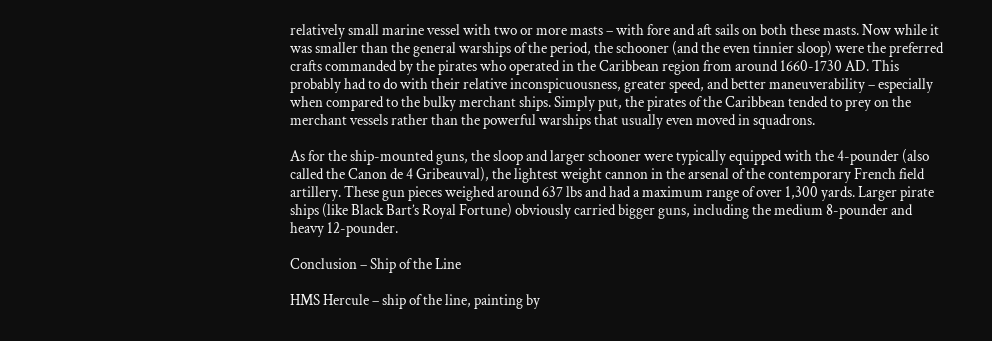relatively small marine vessel with two or more masts – with fore and aft sails on both these masts. Now while it was smaller than the general warships of the period, the schooner (and the even tinnier sloop) were the preferred crafts commanded by the pirates who operated in the Caribbean region from around 1660-1730 AD. This probably had to do with their relative inconspicuousness, greater speed, and better maneuverability – especially when compared to the bulky merchant ships. Simply put, the pirates of the Caribbean tended to prey on the merchant vessels rather than the powerful warships that usually even moved in squadrons.

As for the ship-mounted guns, the sloop and larger schooner were typically equipped with the 4-pounder (also called the Canon de 4 Gribeauval), the lightest weight cannon in the arsenal of the contemporary French field artillery. These gun pieces weighed around 637 lbs and had a maximum range of over 1,300 yards. Larger pirate ships (like Black Bart’s Royal Fortune) obviously carried bigger guns, including the medium 8-pounder and heavy 12-pounder.

Conclusion – Ship of the Line

HMS Hercule – ship of the line, painting by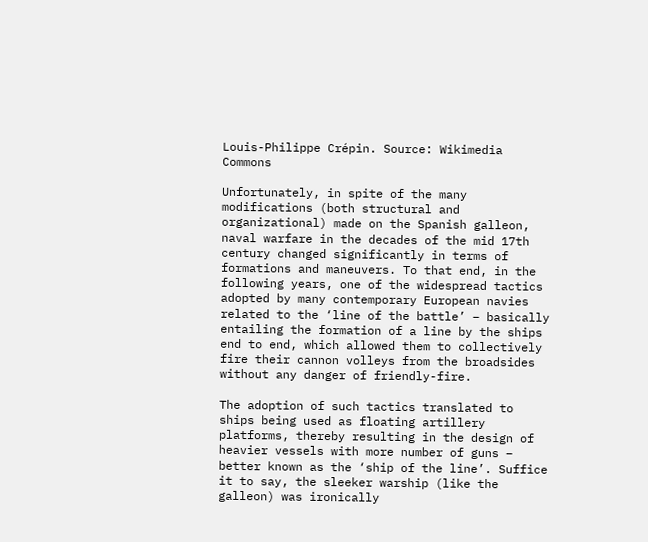Louis-Philippe Crépin. Source: Wikimedia Commons

Unfortunately, in spite of the many modifications (both structural and organizational) made on the Spanish galleon, naval warfare in the decades of the mid 17th century changed significantly in terms of formations and maneuvers. To that end, in the following years, one of the widespread tactics adopted by many contemporary European navies related to the ‘line of the battle’ – basically entailing the formation of a line by the ships end to end, which allowed them to collectively fire their cannon volleys from the broadsides without any danger of friendly-fire.

The adoption of such tactics translated to ships being used as floating artillery platforms, thereby resulting in the design of heavier vessels with more number of guns – better known as the ‘ship of the line’. Suffice it to say, the sleeker warship (like the galleon) was ironically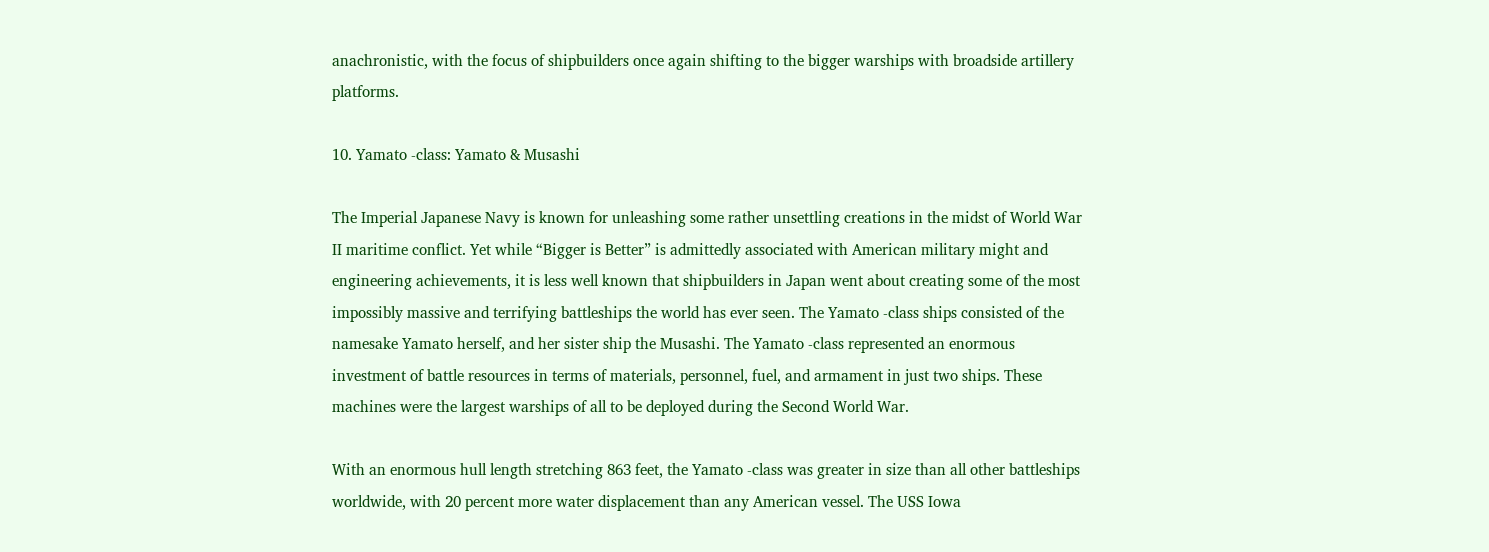anachronistic, with the focus of shipbuilders once again shifting to the bigger warships with broadside artillery platforms.

10. Yamato -class: Yamato & Musashi

The Imperial Japanese Navy is known for unleashing some rather unsettling creations in the midst of World War II maritime conflict. Yet while “Bigger is Better” is admittedly associated with American military might and engineering achievements, it is less well known that shipbuilders in Japan went about creating some of the most impossibly massive and terrifying battleships the world has ever seen. The Yamato -class ships consisted of the namesake Yamato herself, and her sister ship the Musashi. The Yamato -class represented an enormous investment of battle resources in terms of materials, personnel, fuel, and armament in just two ships. These machines were the largest warships of all to be deployed during the Second World War.

With an enormous hull length stretching 863 feet, the Yamato -class was greater in size than all other battleships worldwide, with 20 percent more water displacement than any American vessel. The USS Iowa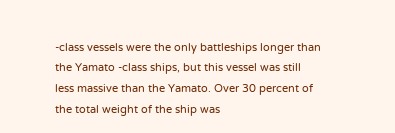-class vessels were the only battleships longer than the Yamato -class ships, but this vessel was still less massive than the Yamato. Over 30 percent of the total weight of the ship was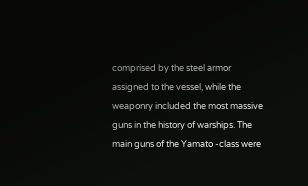comprised by the steel armor assigned to the vessel, while the weaponry included the most massive guns in the history of warships. The main guns of the Yamato -class were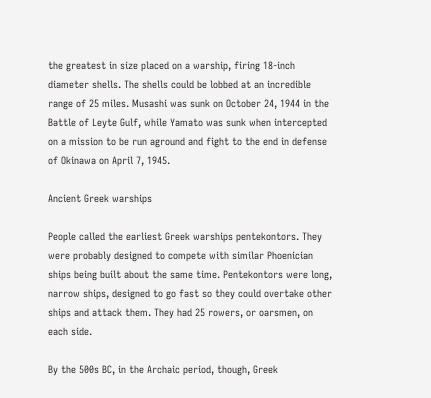the greatest in size placed on a warship, firing 18-inch diameter shells. The shells could be lobbed at an incredible range of 25 miles. Musashi was sunk on October 24, 1944 in the Battle of Leyte Gulf, while Yamato was sunk when intercepted on a mission to be run aground and fight to the end in defense of Okinawa on April 7, 1945.

Ancient Greek warships

People called the earliest Greek warships pentekontors. They were probably designed to compete with similar Phoenician ships being built about the same time. Pentekontors were long, narrow ships, designed to go fast so they could overtake other ships and attack them. They had 25 rowers, or oarsmen, on each side.

By the 500s BC, in the Archaic period, though, Greek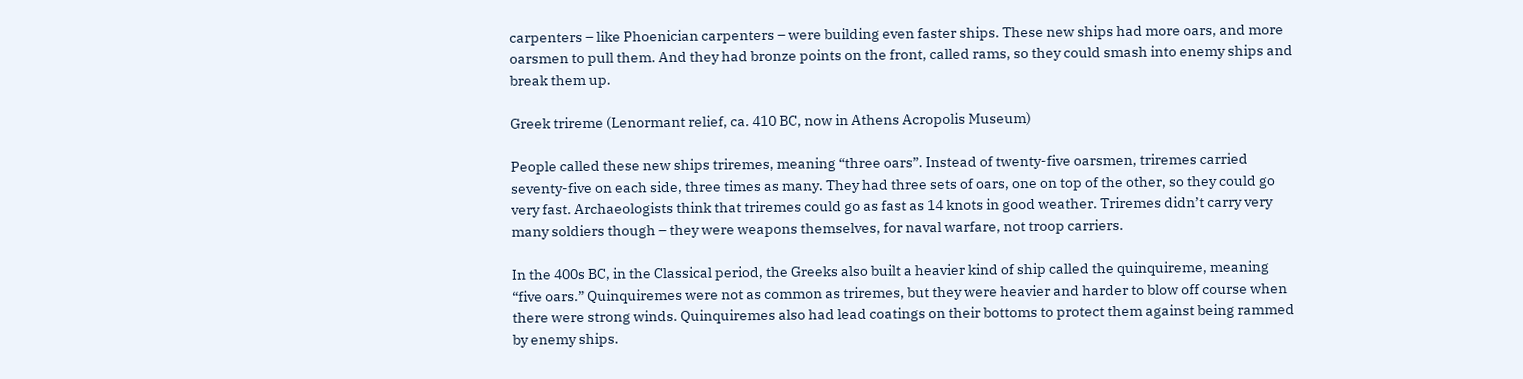carpenters – like Phoenician carpenters – were building even faster ships. These new ships had more oars, and more oarsmen to pull them. And they had bronze points on the front, called rams, so they could smash into enemy ships and break them up.

Greek trireme (Lenormant relief, ca. 410 BC, now in Athens Acropolis Museum)

People called these new ships triremes, meaning “three oars”. Instead of twenty-five oarsmen, triremes carried seventy-five on each side, three times as many. They had three sets of oars, one on top of the other, so they could go very fast. Archaeologists think that triremes could go as fast as 14 knots in good weather. Triremes didn’t carry very many soldiers though – they were weapons themselves, for naval warfare, not troop carriers.

In the 400s BC, in the Classical period, the Greeks also built a heavier kind of ship called the quinquireme, meaning “five oars.” Quinquiremes were not as common as triremes, but they were heavier and harder to blow off course when there were strong winds. Quinquiremes also had lead coatings on their bottoms to protect them against being rammed by enemy ships.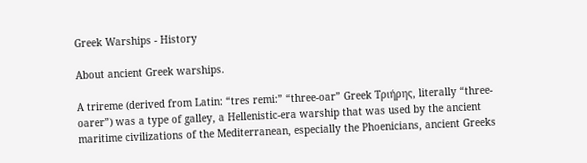Greek Warships - History

About ancient Greek warships.

A trireme (derived from Latin: “tres remi:” “three-oar” Greek Τριήρης, literally “three-oarer”) was a type of galley, a Hellenistic-era warship that was used by the ancient maritime civilizations of the Mediterranean, especially the Phoenicians, ancient Greeks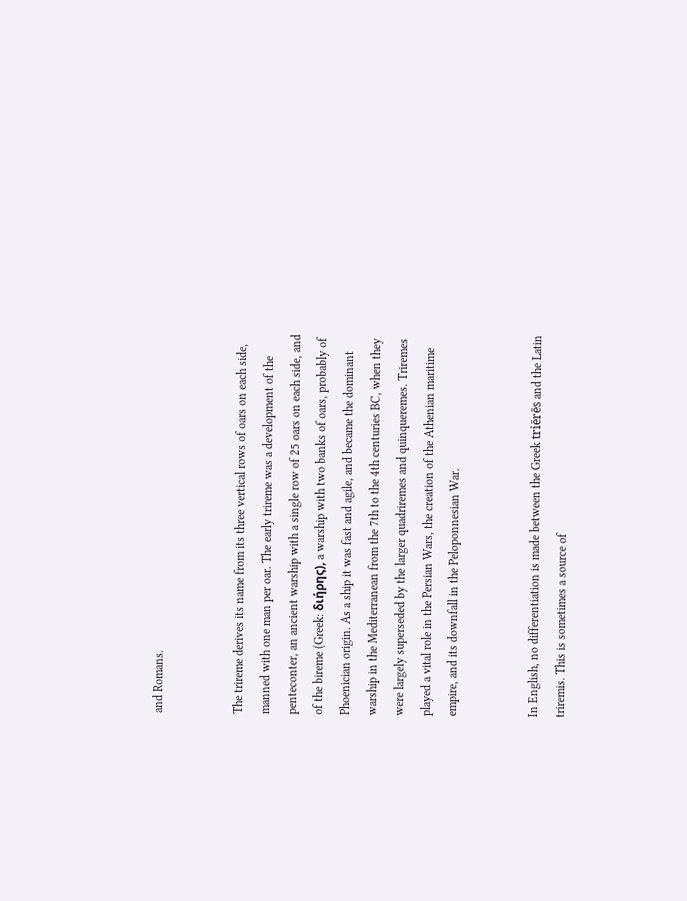and Romans.


The trireme derives its name from its three vertical rows of oars on each side, manned with one man per oar. The early trireme was a development of the penteconter, an ancient warship with a single row of 25 oars on each side, and of the bireme (Greek: διήρης), a warship with two banks of oars, probably of Phoenician origin. As a ship it was fast and agile, and became the dominant warship in the Mediterranean from the 7th to the 4th centuries BC, when they were largely superseded by the larger quadriremes and quinqueremes. Triremes played a vital role in the Persian Wars, the creation of the Athenian maritime empire, and its downfall in the Peloponnesian War.


In English, no differentiation is made between the Greek triērēs and the Latin triremis. This is sometimes a source of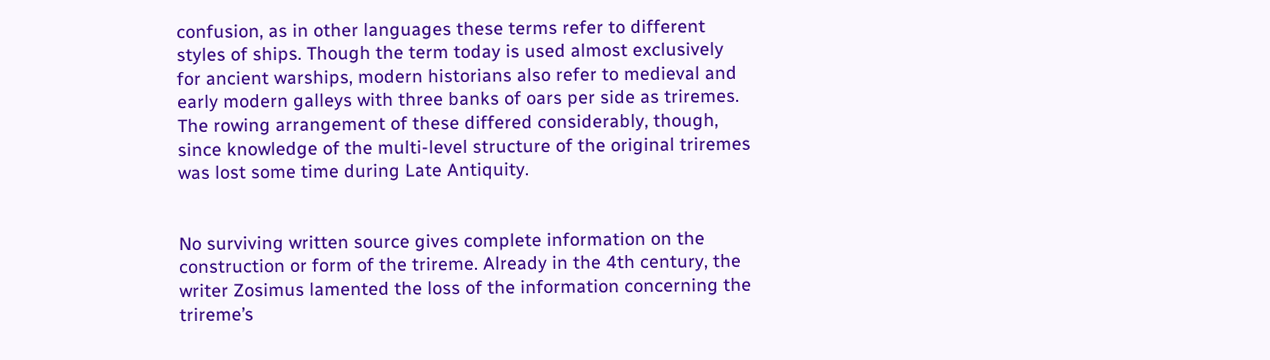confusion, as in other languages these terms refer to different styles of ships. Though the term today is used almost exclusively for ancient warships, modern historians also refer to medieval and early modern galleys with three banks of oars per side as triremes. The rowing arrangement of these differed considerably, though, since knowledge of the multi-level structure of the original triremes was lost some time during Late Antiquity.


No surviving written source gives complete information on the construction or form of the trireme. Already in the 4th century, the writer Zosimus lamented the loss of the information concerning the trireme’s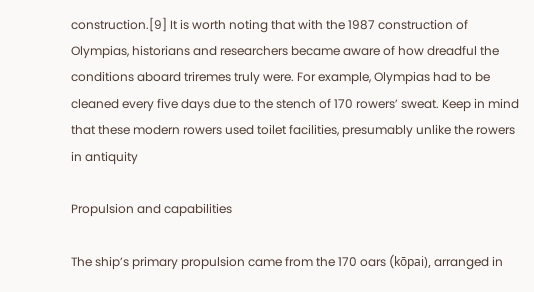construction.[9] It is worth noting that with the 1987 construction of Olympias, historians and researchers became aware of how dreadful the conditions aboard triremes truly were. For example, Olympias had to be cleaned every five days due to the stench of 170 rowers’ sweat. Keep in mind that these modern rowers used toilet facilities, presumably unlike the rowers in antiquity

Propulsion and capabilities

The ship’s primary propulsion came from the 170 oars (kōpai), arranged in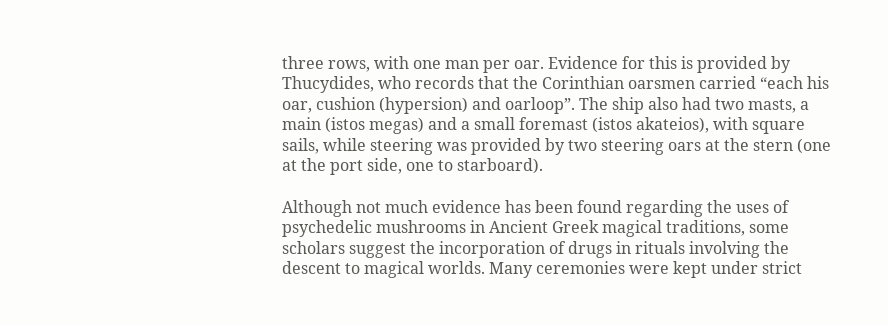three rows, with one man per oar. Evidence for this is provided by Thucydides, who records that the Corinthian oarsmen carried “each his oar, cushion (hypersion) and oarloop”. The ship also had two masts, a main (istos megas) and a small foremast (istos akateios), with square sails, while steering was provided by two steering oars at the stern (one at the port side, one to starboard).

Although not much evidence has been found regarding the uses of psychedelic mushrooms in Ancient Greek magical traditions, some scholars suggest the incorporation of drugs in rituals involving the descent to magical worlds. Many ceremonies were kept under strict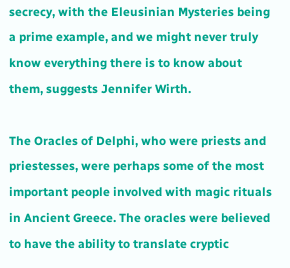secrecy, with the Eleusinian Mysteries being a prime example, and we might never truly know everything there is to know about them, suggests Jennifer Wirth.

The Oracles of Delphi, who were priests and priestesses, were perhaps some of the most important people involved with magic rituals in Ancient Greece. The oracles were believed to have the ability to translate cryptic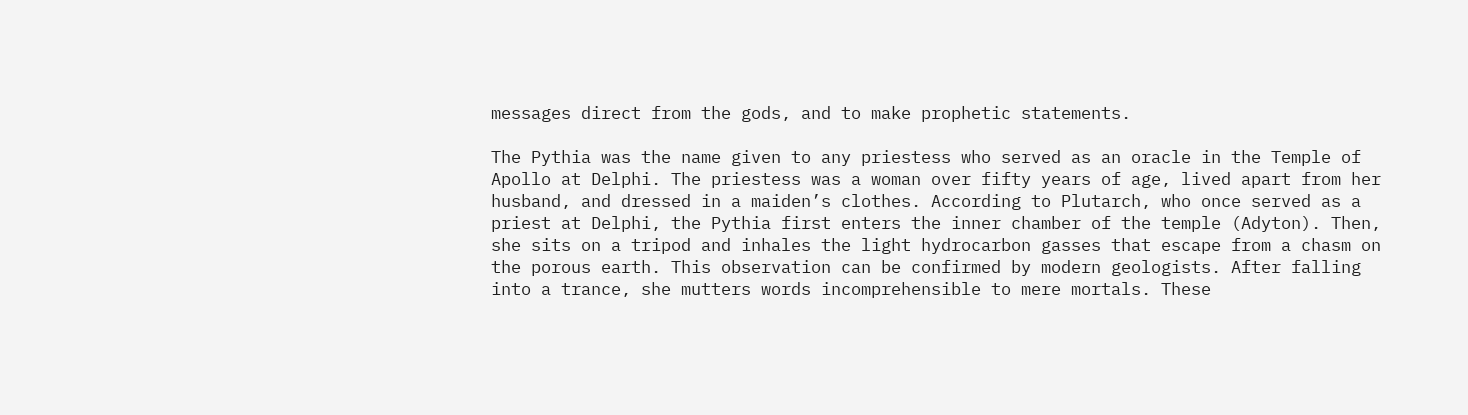messages direct from the gods, and to make prophetic statements.

The Pythia was the name given to any priestess who served as an oracle in the Temple of Apollo at Delphi. The priestess was a woman over fifty years of age, lived apart from her husband, and dressed in a maiden’s clothes. According to Plutarch, who once served as a priest at Delphi, the Pythia first enters the inner chamber of the temple (Adyton). Then, she sits on a tripod and inhales the light hydrocarbon gasses that escape from a chasm on the porous earth. This observation can be confirmed by modern geologists. After falling into a trance, she mutters words incomprehensible to mere mortals. These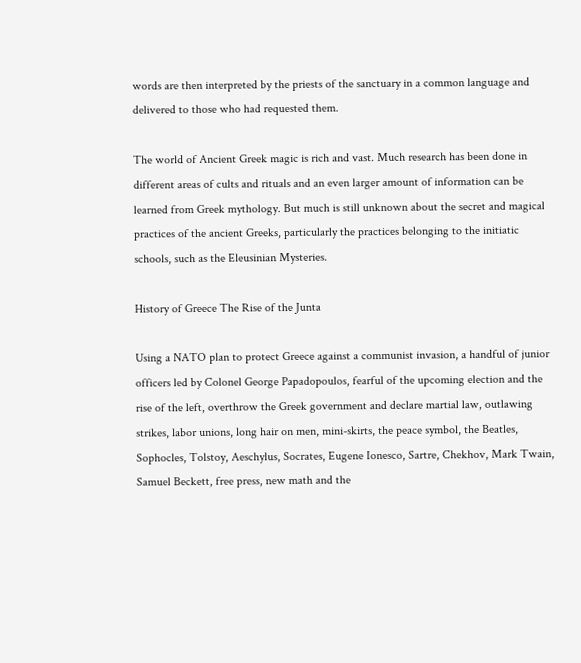words are then interpreted by the priests of the sanctuary in a common language and delivered to those who had requested them.

The world of Ancient Greek magic is rich and vast. Much research has been done in different areas of cults and rituals and an even larger amount of information can be learned from Greek mythology. But much is still unknown about the secret and magical practices of the ancient Greeks, particularly the practices belonging to the initiatic schools, such as the Eleusinian Mysteries.

History of Greece The Rise of the Junta

Using a NATO plan to protect Greece against a communist invasion, a handful of junior officers led by Colonel George Papadopoulos, fearful of the upcoming election and the rise of the left, overthrow the Greek government and declare martial law, outlawing strikes, labor unions, long hair on men, mini-skirts, the peace symbol, the Beatles, Sophocles, Tolstoy, Aeschylus, Socrates, Eugene Ionesco, Sartre, Chekhov, Mark Twain, Samuel Beckett, free press, new math and the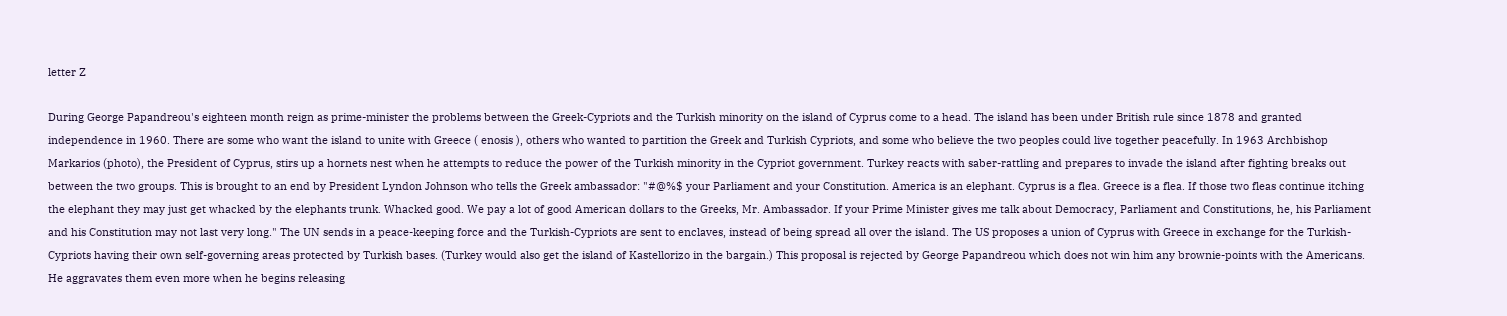letter Z

During George Papandreou's eighteen month reign as prime-minister the problems between the Greek-Cypriots and the Turkish minority on the island of Cyprus come to a head. The island has been under British rule since 1878 and granted independence in 1960. There are some who want the island to unite with Greece ( enosis ), others who wanted to partition the Greek and Turkish Cypriots, and some who believe the two peoples could live together peacefully. In 1963 Archbishop Markarios (photo), the President of Cyprus, stirs up a hornets nest when he attempts to reduce the power of the Turkish minority in the Cypriot government. Turkey reacts with saber-rattling and prepares to invade the island after fighting breaks out between the two groups. This is brought to an end by President Lyndon Johnson who tells the Greek ambassador: "#@%$ your Parliament and your Constitution. America is an elephant. Cyprus is a flea. Greece is a flea. If those two fleas continue itching the elephant they may just get whacked by the elephants trunk. Whacked good. We pay a lot of good American dollars to the Greeks, Mr. Ambassador. If your Prime Minister gives me talk about Democracy, Parliament and Constitutions, he, his Parliament and his Constitution may not last very long." The UN sends in a peace-keeping force and the Turkish-Cypriots are sent to enclaves, instead of being spread all over the island. The US proposes a union of Cyprus with Greece in exchange for the Turkish-Cypriots having their own self-governing areas protected by Turkish bases. (Turkey would also get the island of Kastellorizo in the bargain.) This proposal is rejected by George Papandreou which does not win him any brownie-points with the Americans. He aggravates them even more when he begins releasing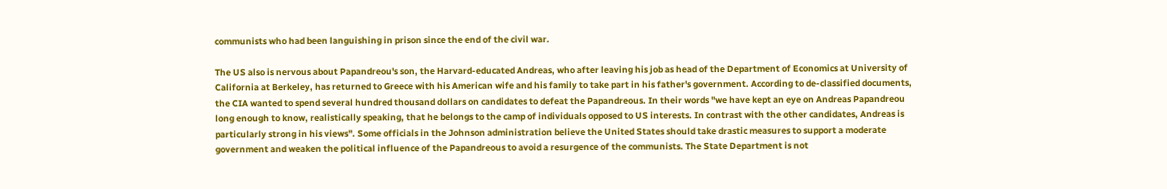communists who had been languishing in prison since the end of the civil war.

The US also is nervous about Papandreou's son, the Harvard-educated Andreas, who after leaving his job as head of the Department of Economics at University of California at Berkeley, has returned to Greece with his American wife and his family to take part in his father's government. According to de-classified documents, the CIA wanted to spend several hundred thousand dollars on candidates to defeat the Papandreous. In their words "we have kept an eye on Andreas Papandreou long enough to know, realistically speaking, that he belongs to the camp of individuals opposed to US interests. In contrast with the other candidates, Andreas is particularly strong in his views". Some officials in the Johnson administration believe the United States should take drastic measures to support a moderate government and weaken the political influence of the Papandreous to avoid a resurgence of the communists. The State Department is not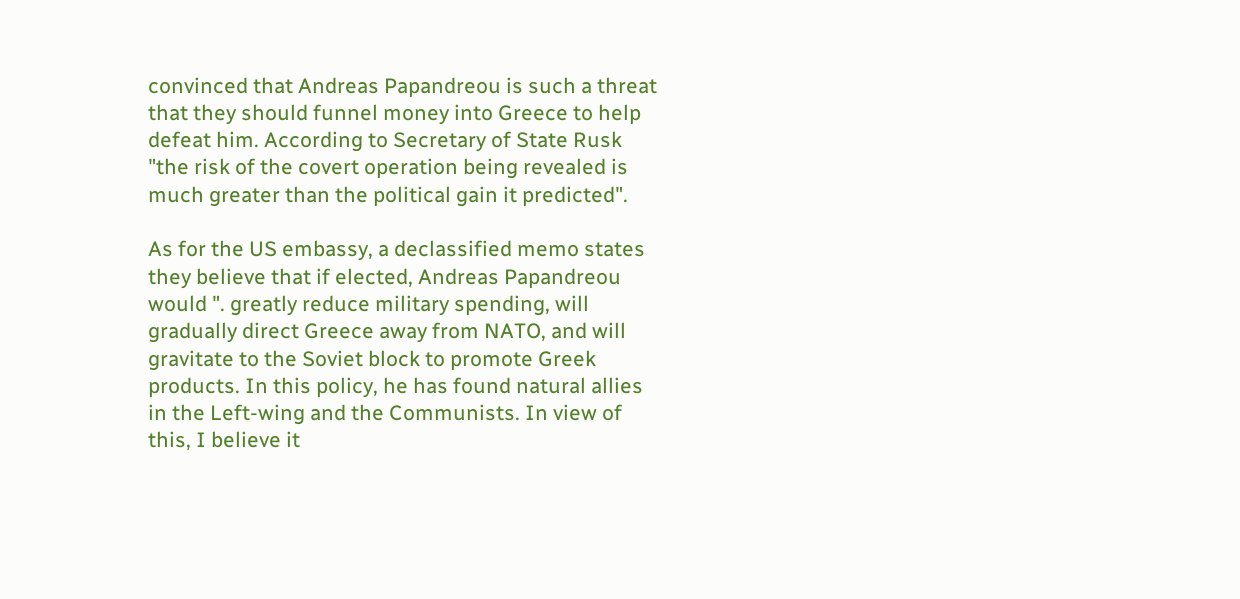convinced that Andreas Papandreou is such a threat that they should funnel money into Greece to help defeat him. According to Secretary of State Rusk "the risk of the covert operation being revealed is much greater than the political gain it predicted".

As for the US embassy, a declassified memo states they believe that if elected, Andreas Papandreou would ". greatly reduce military spending, will gradually direct Greece away from NATO, and will gravitate to the Soviet block to promote Greek products. In this policy, he has found natural allies in the Left-wing and the Communists. In view of this, I believe it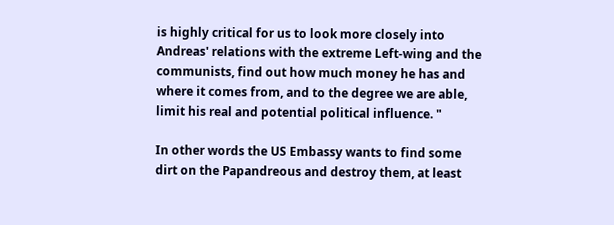is highly critical for us to look more closely into Andreas' relations with the extreme Left-wing and the communists, find out how much money he has and where it comes from, and to the degree we are able, limit his real and potential political influence. "

In other words the US Embassy wants to find some dirt on the Papandreous and destroy them, at least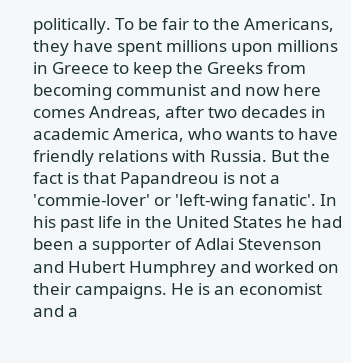politically. To be fair to the Americans, they have spent millions upon millions in Greece to keep the Greeks from becoming communist and now here comes Andreas, after two decades in academic America, who wants to have friendly relations with Russia. But the fact is that Papandreou is not a 'commie-lover' or 'left-wing fanatic'. In his past life in the United States he had been a supporter of Adlai Stevenson and Hubert Humphrey and worked on their campaigns. He is an economist and a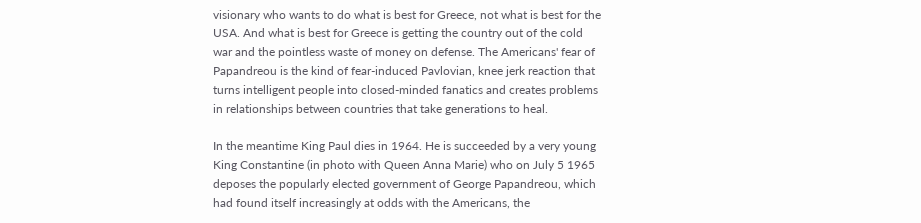visionary who wants to do what is best for Greece, not what is best for the USA. And what is best for Greece is getting the country out of the cold war and the pointless waste of money on defense. The Americans' fear of Papandreou is the kind of fear-induced Pavlovian, knee jerk reaction that turns intelligent people into closed-minded fanatics and creates problems in relationships between countries that take generations to heal.

In the meantime King Paul dies in 1964. He is succeeded by a very young King Constantine (in photo with Queen Anna Marie) who on July 5 1965 deposes the popularly elected government of George Papandreou, which had found itself increasingly at odds with the Americans, the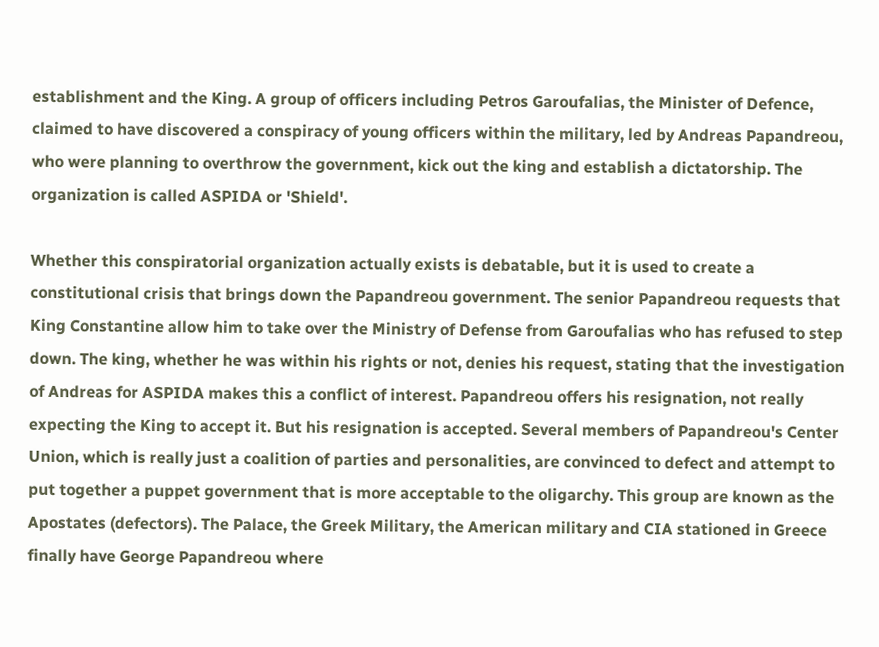establishment and the King. A group of officers including Petros Garoufalias, the Minister of Defence, claimed to have discovered a conspiracy of young officers within the military, led by Andreas Papandreou, who were planning to overthrow the government, kick out the king and establish a dictatorship. The organization is called ASPIDA or 'Shield'.

Whether this conspiratorial organization actually exists is debatable, but it is used to create a constitutional crisis that brings down the Papandreou government. The senior Papandreou requests that King Constantine allow him to take over the Ministry of Defense from Garoufalias who has refused to step down. The king, whether he was within his rights or not, denies his request, stating that the investigation of Andreas for ASPIDA makes this a conflict of interest. Papandreou offers his resignation, not really expecting the King to accept it. But his resignation is accepted. Several members of Papandreou's Center Union, which is really just a coalition of parties and personalities, are convinced to defect and attempt to put together a puppet government that is more acceptable to the oligarchy. This group are known as the Apostates (defectors). The Palace, the Greek Military, the American military and CIA stationed in Greece finally have George Papandreou where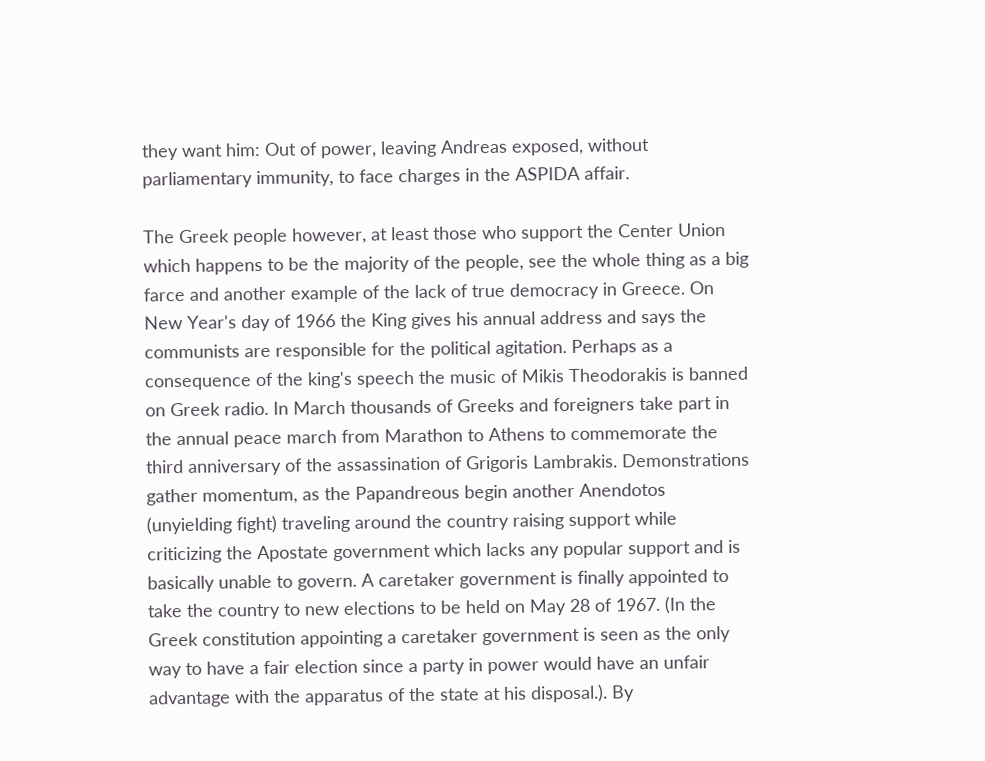they want him: Out of power, leaving Andreas exposed, without parliamentary immunity, to face charges in the ASPIDA affair.

The Greek people however, at least those who support the Center Union which happens to be the majority of the people, see the whole thing as a big farce and another example of the lack of true democracy in Greece. On New Year's day of 1966 the King gives his annual address and says the communists are responsible for the political agitation. Perhaps as a consequence of the king's speech the music of Mikis Theodorakis is banned on Greek radio. In March thousands of Greeks and foreigners take part in the annual peace march from Marathon to Athens to commemorate the third anniversary of the assassination of Grigoris Lambrakis. Demonstrations gather momentum, as the Papandreous begin another Anendotos (unyielding fight) traveling around the country raising support while criticizing the Apostate government which lacks any popular support and is basically unable to govern. A caretaker government is finally appointed to take the country to new elections to be held on May 28 of 1967. (In the Greek constitution appointing a caretaker government is seen as the only way to have a fair election since a party in power would have an unfair advantage with the apparatus of the state at his disposal.). By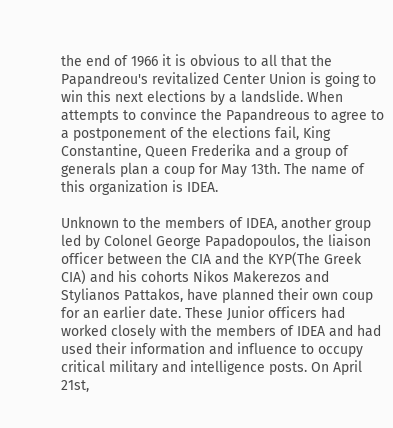the end of 1966 it is obvious to all that the Papandreou's revitalized Center Union is going to win this next elections by a landslide. When attempts to convince the Papandreous to agree to a postponement of the elections fail, King Constantine, Queen Frederika and a group of generals plan a coup for May 13th. The name of this organization is IDEA.

Unknown to the members of IDEA, another group led by Colonel George Papadopoulos, the liaison officer between the CIA and the KYP(The Greek CIA) and his cohorts Nikos Makerezos and Stylianos Pattakos, have planned their own coup for an earlier date. These Junior officers had worked closely with the members of IDEA and had used their information and influence to occupy critical military and intelligence posts. On April 21st,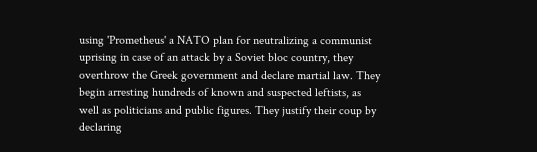using 'Prometheus' a NATO plan for neutralizing a communist uprising in case of an attack by a Soviet bloc country, they overthrow the Greek government and declare martial law. They begin arresting hundreds of known and suspected leftists, as well as politicians and public figures. They justify their coup by declaring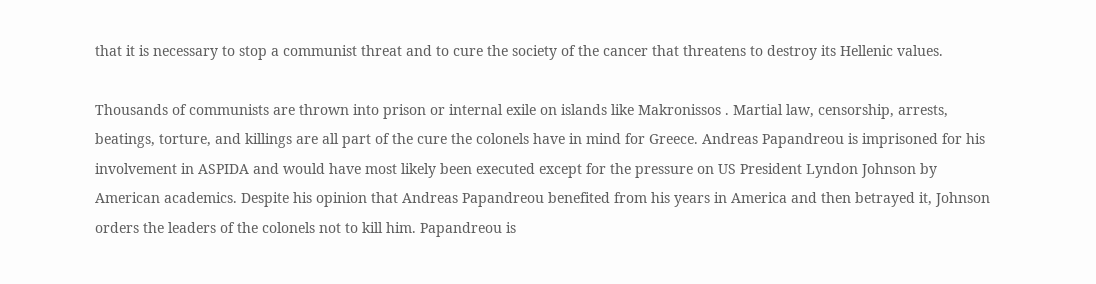that it is necessary to stop a communist threat and to cure the society of the cancer that threatens to destroy its Hellenic values.

Thousands of communists are thrown into prison or internal exile on islands like Makronissos . Martial law, censorship, arrests, beatings, torture, and killings are all part of the cure the colonels have in mind for Greece. Andreas Papandreou is imprisoned for his involvement in ASPIDA and would have most likely been executed except for the pressure on US President Lyndon Johnson by American academics. Despite his opinion that Andreas Papandreou benefited from his years in America and then betrayed it, Johnson orders the leaders of the colonels not to kill him. Papandreou is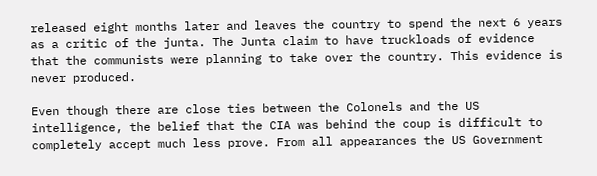released eight months later and leaves the country to spend the next 6 years as a critic of the junta. The Junta claim to have truckloads of evidence that the communists were planning to take over the country. This evidence is never produced.

Even though there are close ties between the Colonels and the US intelligence, the belief that the CIA was behind the coup is difficult to completely accept much less prove. From all appearances the US Government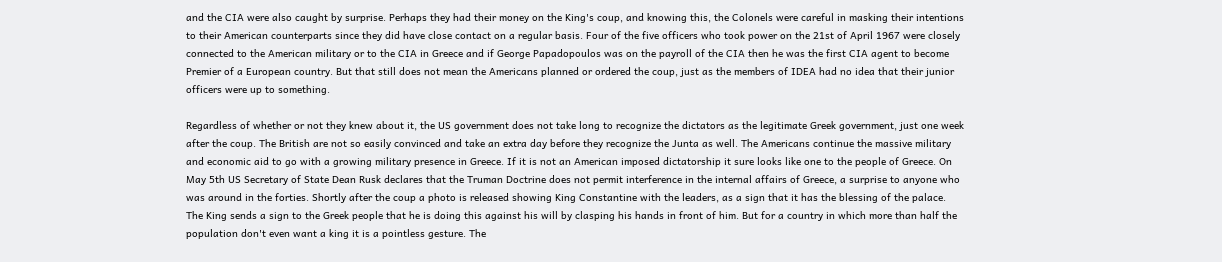and the CIA were also caught by surprise. Perhaps they had their money on the King's coup, and knowing this, the Colonels were careful in masking their intentions to their American counterparts since they did have close contact on a regular basis. Four of the five officers who took power on the 21st of April 1967 were closely connected to the American military or to the CIA in Greece and if George Papadopoulos was on the payroll of the CIA then he was the first CIA agent to become Premier of a European country. But that still does not mean the Americans planned or ordered the coup, just as the members of IDEA had no idea that their junior officers were up to something.

Regardless of whether or not they knew about it, the US government does not take long to recognize the dictators as the legitimate Greek government, just one week after the coup. The British are not so easily convinced and take an extra day before they recognize the Junta as well. The Americans continue the massive military and economic aid to go with a growing military presence in Greece. If it is not an American imposed dictatorship it sure looks like one to the people of Greece. On May 5th US Secretary of State Dean Rusk declares that the Truman Doctrine does not permit interference in the internal affairs of Greece, a surprise to anyone who was around in the forties. Shortly after the coup a photo is released showing King Constantine with the leaders, as a sign that it has the blessing of the palace. The King sends a sign to the Greek people that he is doing this against his will by clasping his hands in front of him. But for a country in which more than half the population don't even want a king it is a pointless gesture. The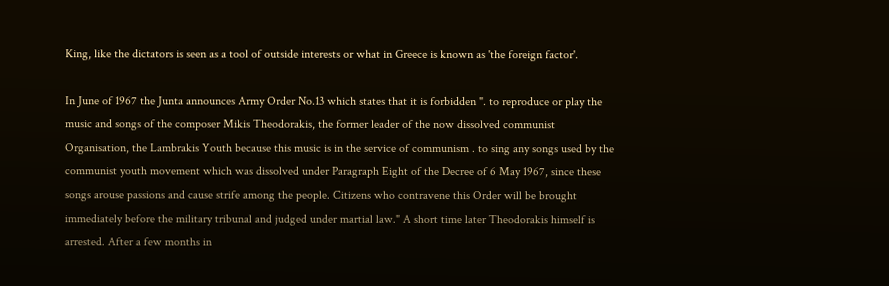King, like the dictators is seen as a tool of outside interests or what in Greece is known as 'the foreign factor'.

In June of 1967 the Junta announces Army Order No.13 which states that it is forbidden ". to reproduce or play the music and songs of the composer Mikis Theodorakis, the former leader of the now dissolved communist Organisation, the Lambrakis Youth because this music is in the service of communism . to sing any songs used by the communist youth movement which was dissolved under Paragraph Eight of the Decree of 6 May 1967, since these songs arouse passions and cause strife among the people. Citizens who contravene this Order will be brought immediately before the military tribunal and judged under martial law." A short time later Theodorakis himself is arrested. After a few months in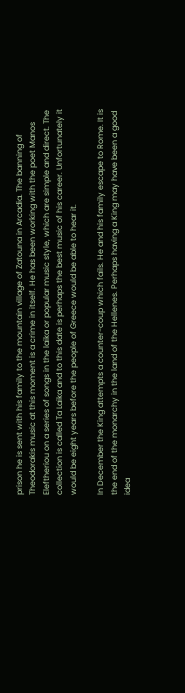prison he is sent with his family to the mountain village of Zatouna in Arcadia. The banning of Theodorakis music at this moment is a crime in itself. He has been working with the poet Manos Eleftheriou on a series of songs in the laika or popular music style, which are simple and direct. The collection is called Ta Laika and to this date is perhaps the best music of his career. Unfortunately it would be eight years before the people of Greece would be able to hear it.

In December the King attempts a counter-coup which fails. He and his family escape to Rome. It is the end of the monarchy in the land of the Hellenes. Perhaps having a King may have been a good idea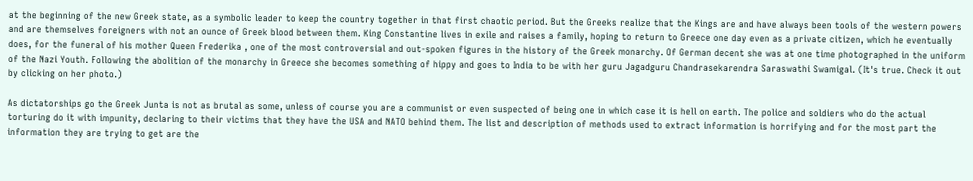at the beginning of the new Greek state, as a symbolic leader to keep the country together in that first chaotic period. But the Greeks realize that the Kings are and have always been tools of the western powers and are themselves foreigners with not an ounce of Greek blood between them. King Constantine lives in exile and raises a family, hoping to return to Greece one day even as a private citizen, which he eventually does, for the funeral of his mother Queen Frederika , one of the most controversial and out-spoken figures in the history of the Greek monarchy. Of German decent she was at one time photographed in the uniform of the Nazi Youth. Following the abolition of the monarchy in Greece she becomes something of hippy and goes to India to be with her guru Jagadguru Chandrasekarendra Saraswathi Swamigal. (It's true. Check it out by clicking on her photo.)

As dictatorships go the Greek Junta is not as brutal as some, unless of course you are a communist or even suspected of being one in which case it is hell on earth. The police and soldiers who do the actual torturing do it with impunity, declaring to their victims that they have the USA and NATO behind them. The list and description of methods used to extract information is horrifying and for the most part the information they are trying to get are the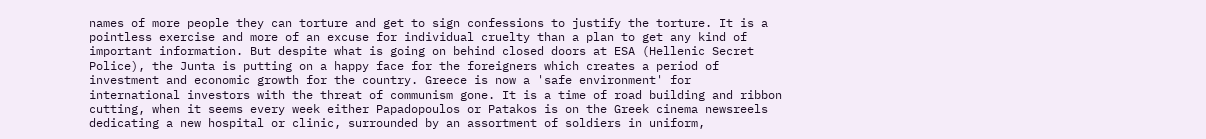names of more people they can torture and get to sign confessions to justify the torture. It is a pointless exercise and more of an excuse for individual cruelty than a plan to get any kind of important information. But despite what is going on behind closed doors at ESA (Hellenic Secret Police), the Junta is putting on a happy face for the foreigners which creates a period of investment and economic growth for the country. Greece is now a 'safe environment' for international investors with the threat of communism gone. It is a time of road building and ribbon cutting, when it seems every week either Papadopoulos or Patakos is on the Greek cinema newsreels dedicating a new hospital or clinic, surrounded by an assortment of soldiers in uniform,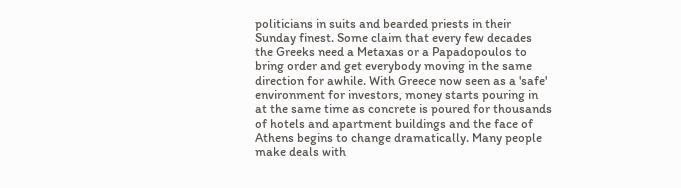politicians in suits and bearded priests in their Sunday finest. Some claim that every few decades the Greeks need a Metaxas or a Papadopoulos to bring order and get everybody moving in the same direction for awhile. With Greece now seen as a 'safe' environment for investors, money starts pouring in at the same time as concrete is poured for thousands of hotels and apartment buildings and the face of Athens begins to change dramatically. Many people make deals with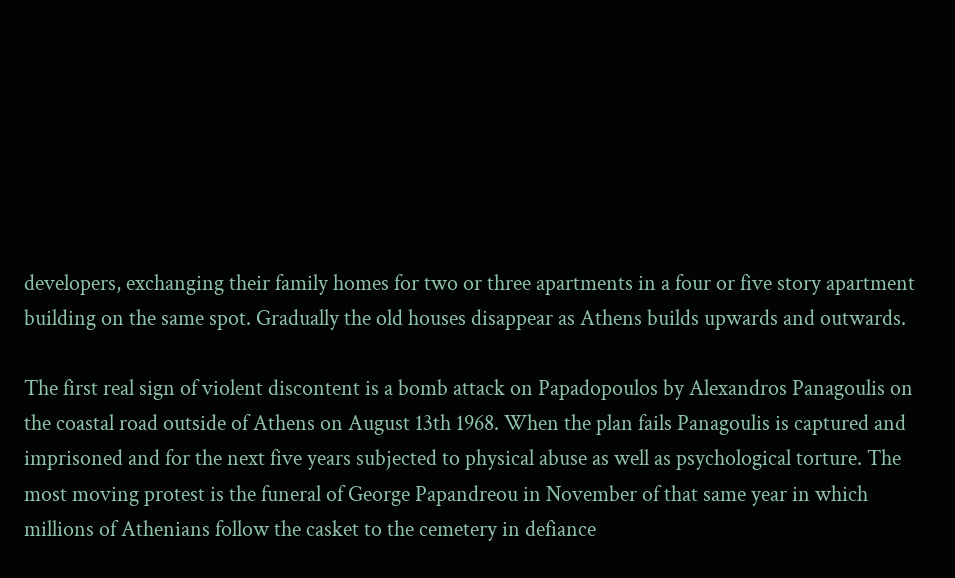developers, exchanging their family homes for two or three apartments in a four or five story apartment building on the same spot. Gradually the old houses disappear as Athens builds upwards and outwards.

The first real sign of violent discontent is a bomb attack on Papadopoulos by Alexandros Panagoulis on the coastal road outside of Athens on August 13th 1968. When the plan fails Panagoulis is captured and imprisoned and for the next five years subjected to physical abuse as well as psychological torture. The most moving protest is the funeral of George Papandreou in November of that same year in which millions of Athenians follow the casket to the cemetery in defiance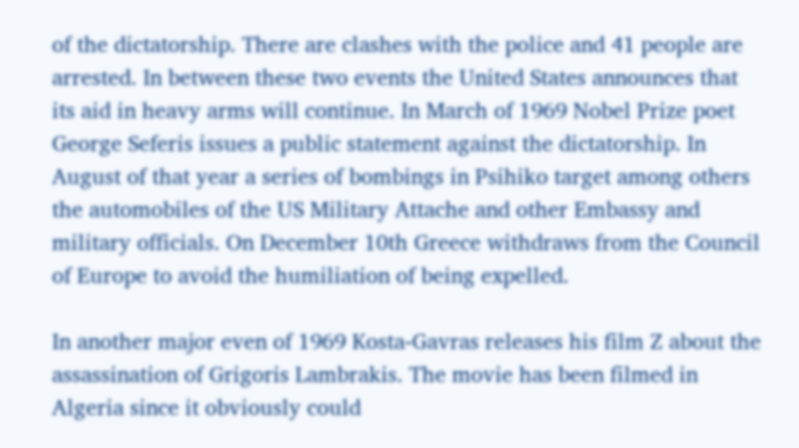of the dictatorship. There are clashes with the police and 41 people are arrested. In between these two events the United States announces that its aid in heavy arms will continue. In March of 1969 Nobel Prize poet George Seferis issues a public statement against the dictatorship. In August of that year a series of bombings in Psihiko target among others the automobiles of the US Military Attache and other Embassy and military officials. On December 10th Greece withdraws from the Council of Europe to avoid the humiliation of being expelled.

In another major even of 1969 Kosta-Gavras releases his film Z about the assassination of Grigoris Lambrakis. The movie has been filmed in Algeria since it obviously could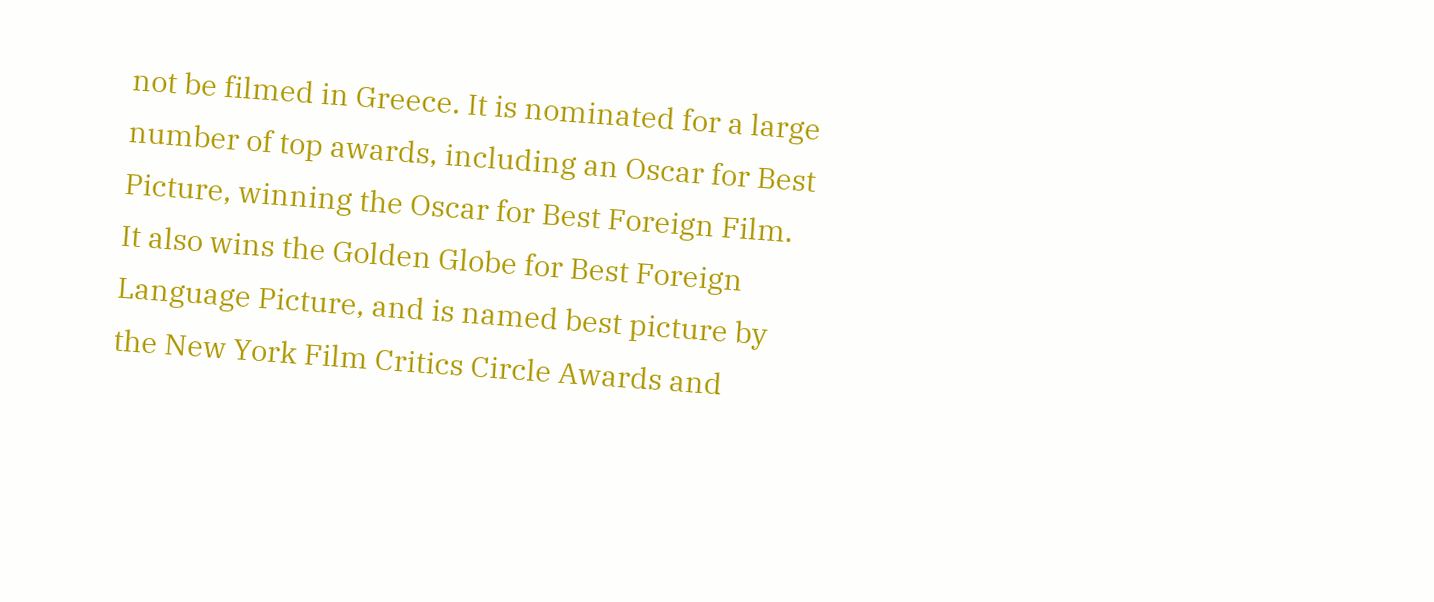not be filmed in Greece. It is nominated for a large number of top awards, including an Oscar for Best Picture, winning the Oscar for Best Foreign Film. It also wins the Golden Globe for Best Foreign Language Picture, and is named best picture by the New York Film Critics Circle Awards and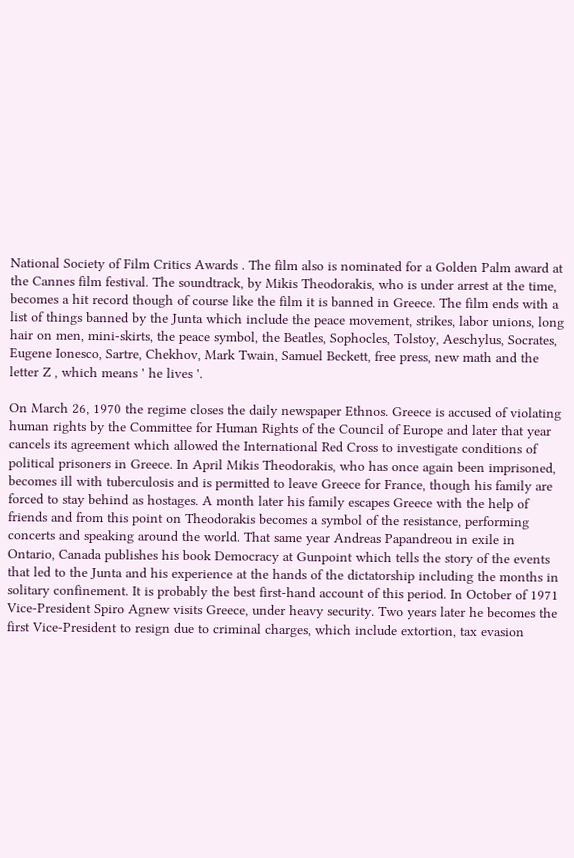National Society of Film Critics Awards . The film also is nominated for a Golden Palm award at the Cannes film festival. The soundtrack, by Mikis Theodorakis, who is under arrest at the time, becomes a hit record though of course like the film it is banned in Greece. The film ends with a list of things banned by the Junta which include the peace movement, strikes, labor unions, long hair on men, mini-skirts, the peace symbol, the Beatles, Sophocles, Tolstoy, Aeschylus, Socrates, Eugene Ionesco, Sartre, Chekhov, Mark Twain, Samuel Beckett, free press, new math and the letter Z , which means ' he lives '.

On March 26, 1970 the regime closes the daily newspaper Ethnos. Greece is accused of violating human rights by the Committee for Human Rights of the Council of Europe and later that year cancels its agreement which allowed the International Red Cross to investigate conditions of political prisoners in Greece. In April Mikis Theodorakis, who has once again been imprisoned, becomes ill with tuberculosis and is permitted to leave Greece for France, though his family are forced to stay behind as hostages. A month later his family escapes Greece with the help of friends and from this point on Theodorakis becomes a symbol of the resistance, performing concerts and speaking around the world. That same year Andreas Papandreou in exile in Ontario, Canada publishes his book Democracy at Gunpoint which tells the story of the events that led to the Junta and his experience at the hands of the dictatorship including the months in solitary confinement. It is probably the best first-hand account of this period. In October of 1971 Vice-President Spiro Agnew visits Greece, under heavy security. Two years later he becomes the first Vice-President to resign due to criminal charges, which include extortion, tax evasion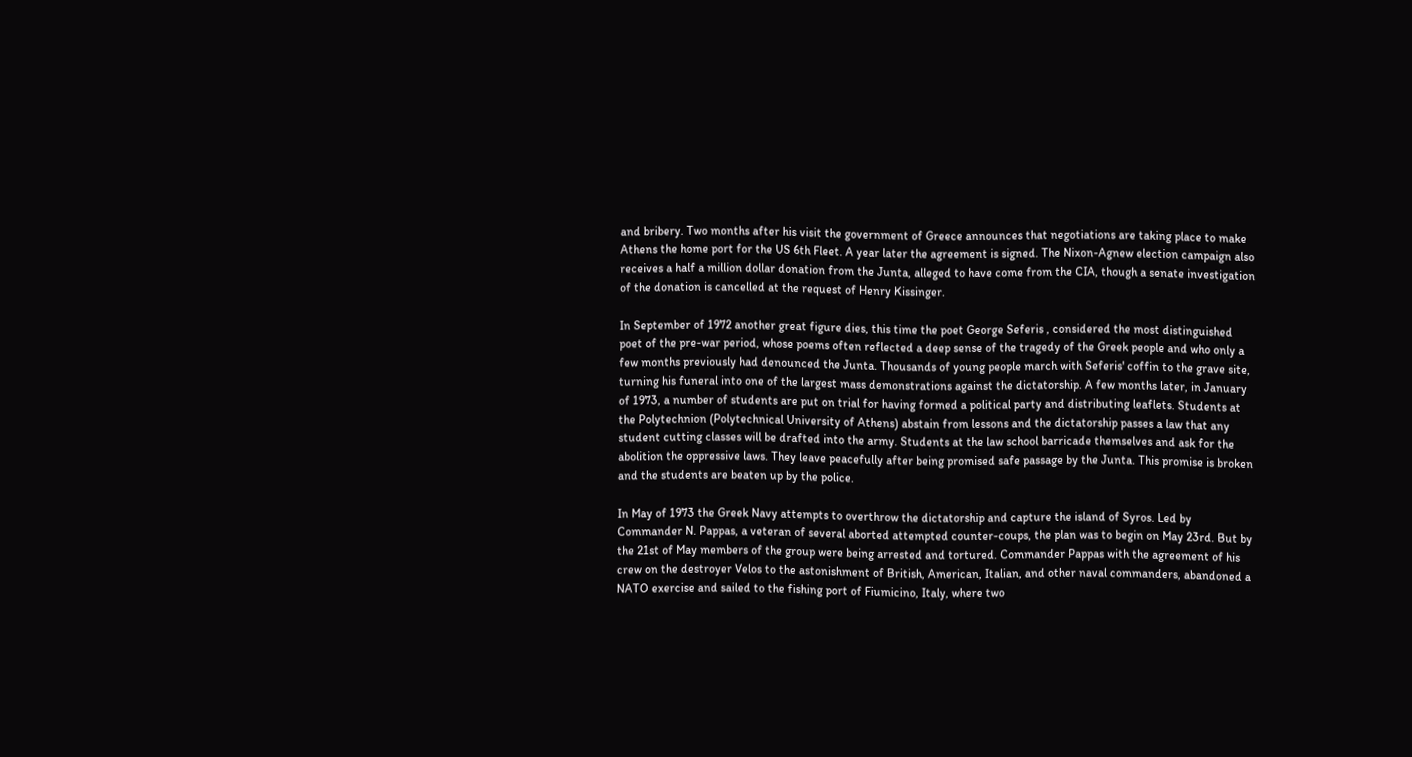and bribery. Two months after his visit the government of Greece announces that negotiations are taking place to make Athens the home port for the US 6th Fleet. A year later the agreement is signed. The Nixon-Agnew election campaign also receives a half a million dollar donation from the Junta, alleged to have come from the CIA, though a senate investigation of the donation is cancelled at the request of Henry Kissinger.

In September of 1972 another great figure dies, this time the poet George Seferis , considered the most distinguished poet of the pre-war period, whose poems often reflected a deep sense of the tragedy of the Greek people and who only a few months previously had denounced the Junta. Thousands of young people march with Seferis' coffin to the grave site, turning his funeral into one of the largest mass demonstrations against the dictatorship. A few months later, in January of 1973, a number of students are put on trial for having formed a political party and distributing leaflets. Students at the Polytechnion (Polytechnical University of Athens) abstain from lessons and the dictatorship passes a law that any student cutting classes will be drafted into the army. Students at the law school barricade themselves and ask for the abolition the oppressive laws. They leave peacefully after being promised safe passage by the Junta. This promise is broken and the students are beaten up by the police.

In May of 1973 the Greek Navy attempts to overthrow the dictatorship and capture the island of Syros. Led by Commander N. Pappas, a veteran of several aborted attempted counter-coups, the plan was to begin on May 23rd. But by the 21st of May members of the group were being arrested and tortured. Commander Pappas with the agreement of his crew on the destroyer Velos to the astonishment of British, American, Italian, and other naval commanders, abandoned a NATO exercise and sailed to the fishing port of Fiumicino, Italy, where two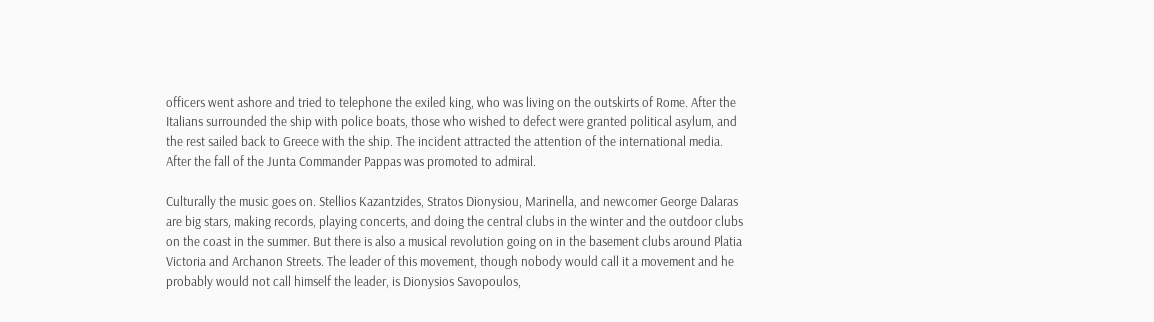officers went ashore and tried to telephone the exiled king, who was living on the outskirts of Rome. After the Italians surrounded the ship with police boats, those who wished to defect were granted political asylum, and the rest sailed back to Greece with the ship. The incident attracted the attention of the international media. After the fall of the Junta Commander Pappas was promoted to admiral.

Culturally the music goes on. Stellios Kazantzides, Stratos Dionysiou, Marinella, and newcomer George Dalaras are big stars, making records, playing concerts, and doing the central clubs in the winter and the outdoor clubs on the coast in the summer. But there is also a musical revolution going on in the basement clubs around Platia Victoria and Archanon Streets. The leader of this movement, though nobody would call it a movement and he probably would not call himself the leader, is Dionysios Savopoulos,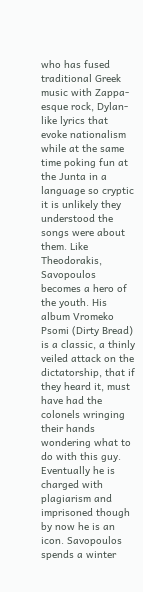who has fused traditional Greek music with Zappa-esque rock, Dylan-like lyrics that evoke nationalism while at the same time poking fun at the Junta in a language so cryptic it is unlikely they understood the songs were about them. Like Theodorakis, Savopoulos becomes a hero of the youth. His album Vromeko Psomi (Dirty Bread) is a classic, a thinly veiled attack on the dictatorship, that if they heard it, must have had the colonels wringing their hands wondering what to do with this guy. Eventually he is charged with plagiarism and imprisoned though by now he is an icon. Savopoulos spends a winter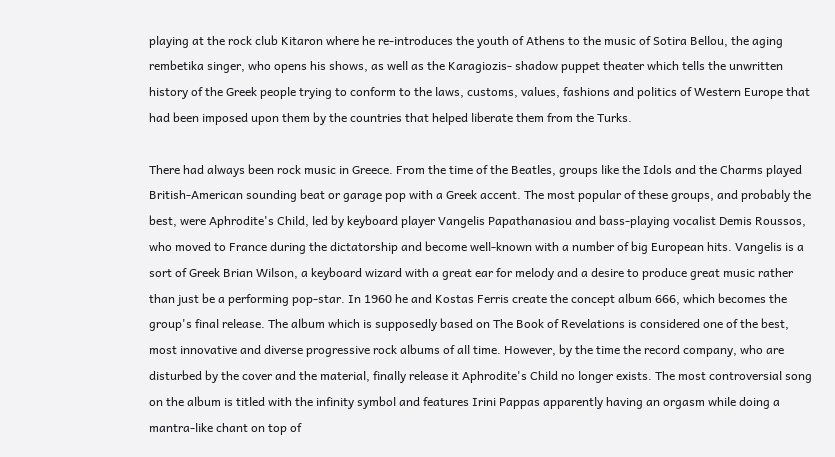playing at the rock club Kitaron where he re-introduces the youth of Athens to the music of Sotira Bellou, the aging rembetika singer, who opens his shows, as well as the Karagiozis- shadow puppet theater which tells the unwritten history of the Greek people trying to conform to the laws, customs, values, fashions and politics of Western Europe that had been imposed upon them by the countries that helped liberate them from the Turks.

There had always been rock music in Greece. From the time of the Beatles, groups like the Idols and the Charms played British-American sounding beat or garage pop with a Greek accent. The most popular of these groups, and probably the best, were Aphrodite's Child, led by keyboard player Vangelis Papathanasiou and bass-playing vocalist Demis Roussos, who moved to France during the dictatorship and become well-known with a number of big European hits. Vangelis is a sort of Greek Brian Wilson, a keyboard wizard with a great ear for melody and a desire to produce great music rather than just be a performing pop-star. In 1960 he and Kostas Ferris create the concept album 666, which becomes the group's final release. The album which is supposedly based on The Book of Revelations is considered one of the best, most innovative and diverse progressive rock albums of all time. However, by the time the record company, who are disturbed by the cover and the material, finally release it Aphrodite's Child no longer exists. The most controversial song on the album is titled with the infinity symbol and features Irini Pappas apparently having an orgasm while doing a mantra-like chant on top of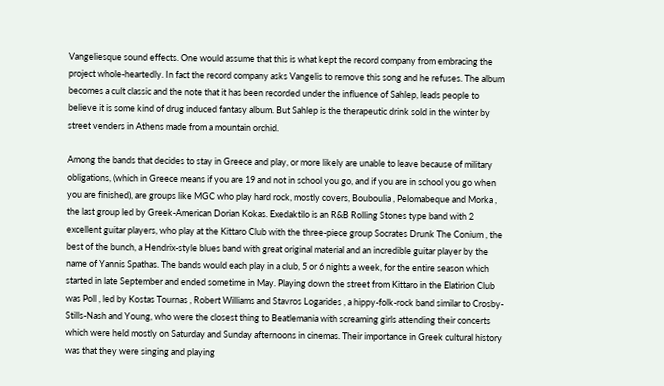Vangeliesque sound effects. One would assume that this is what kept the record company from embracing the project whole-heartedly. In fact the record company asks Vangelis to remove this song and he refuses. The album becomes a cult classic and the note that it has been recorded under the influence of Sahlep, leads people to believe it is some kind of drug induced fantasy album. But Sahlep is the therapeutic drink sold in the winter by street venders in Athens made from a mountain orchid.

Among the bands that decides to stay in Greece and play, or more likely are unable to leave because of military obligations, (which in Greece means if you are 19 and not in school you go, and if you are in school you go when you are finished), are groups like MGC who play hard rock, mostly covers, Bouboulia , Pelomabeque and Morka , the last group led by Greek-American Dorian Kokas. Exedaktilo is an R&B Rolling Stones type band with 2 excellent guitar players, who play at the Kittaro Club with the three-piece group Socrates Drunk The Conium , the best of the bunch, a Hendrix-style blues band with great original material and an incredible guitar player by the name of Yannis Spathas. The bands would each play in a club, 5 or 6 nights a week, for the entire season which started in late September and ended sometime in May. Playing down the street from Kittaro in the Elatirion Club was Poll , led by Kostas Tournas , Robert Williams and Stavros Logarides , a hippy-folk-rock band similar to Crosby-Stills-Nash and Young, who were the closest thing to Beatlemania with screaming girls attending their concerts which were held mostly on Saturday and Sunday afternoons in cinemas. Their importance in Greek cultural history was that they were singing and playing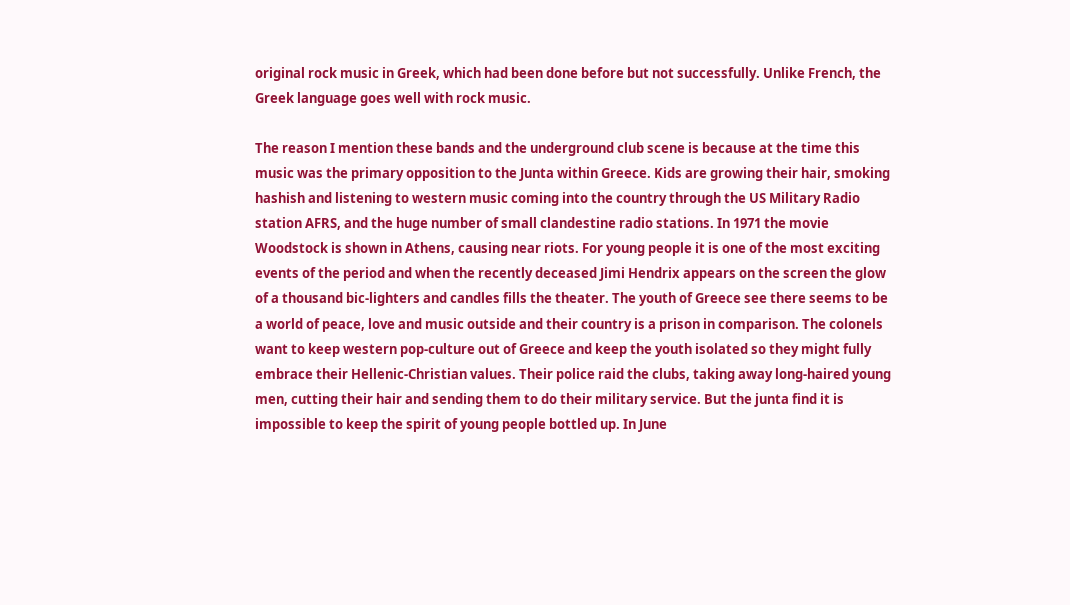original rock music in Greek, which had been done before but not successfully. Unlike French, the Greek language goes well with rock music.

The reason I mention these bands and the underground club scene is because at the time this music was the primary opposition to the Junta within Greece. Kids are growing their hair, smoking hashish and listening to western music coming into the country through the US Military Radio station AFRS, and the huge number of small clandestine radio stations. In 1971 the movie Woodstock is shown in Athens, causing near riots. For young people it is one of the most exciting events of the period and when the recently deceased Jimi Hendrix appears on the screen the glow of a thousand bic-lighters and candles fills the theater. The youth of Greece see there seems to be a world of peace, love and music outside and their country is a prison in comparison. The colonels want to keep western pop-culture out of Greece and keep the youth isolated so they might fully embrace their Hellenic-Christian values. Their police raid the clubs, taking away long-haired young men, cutting their hair and sending them to do their military service. But the junta find it is impossible to keep the spirit of young people bottled up. In June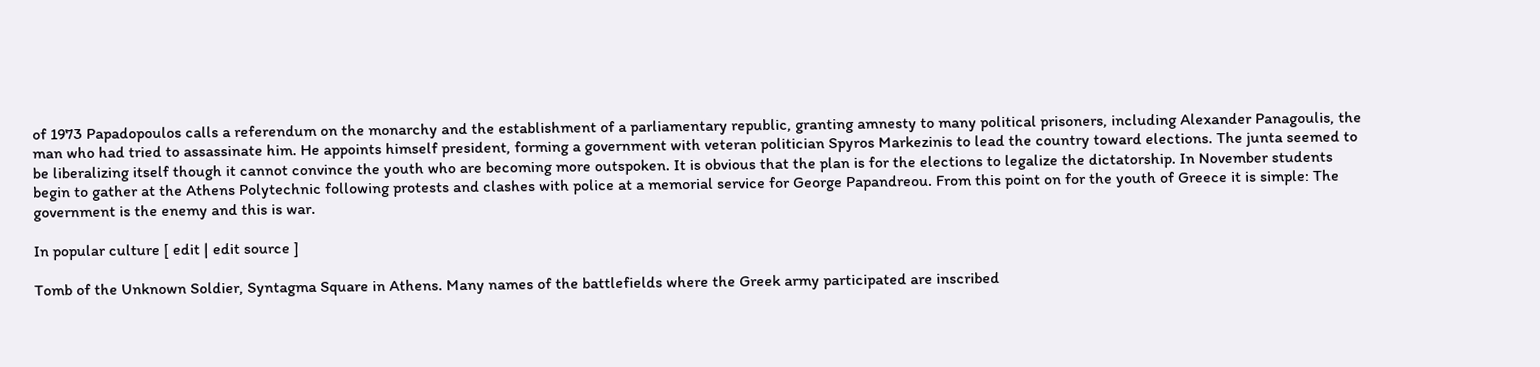of 1973 Papadopoulos calls a referendum on the monarchy and the establishment of a parliamentary republic, granting amnesty to many political prisoners, including Alexander Panagoulis, the man who had tried to assassinate him. He appoints himself president, forming a government with veteran politician Spyros Markezinis to lead the country toward elections. The junta seemed to be liberalizing itself though it cannot convince the youth who are becoming more outspoken. It is obvious that the plan is for the elections to legalize the dictatorship. In November students begin to gather at the Athens Polytechnic following protests and clashes with police at a memorial service for George Papandreou. From this point on for the youth of Greece it is simple: The government is the enemy and this is war.

In popular culture [ edit | edit source ]

Tomb of the Unknown Soldier, Syntagma Square in Athens. Many names of the battlefields where the Greek army participated are inscribed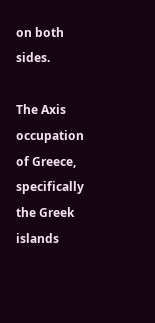on both sides.

The Axis occupation of Greece, specifically the Greek islands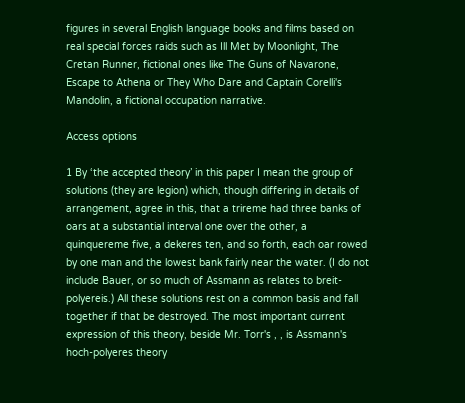figures in several English language books and films based on real special forces raids such as Ill Met by Moonlight, The Cretan Runner, fictional ones like The Guns of Navarone, Escape to Athena or They Who Dare and Captain Corelli's Mandolin, a fictional occupation narrative.

Access options

1 By ‘the accepted theory’ in this paper I mean the group of solutions (they are legion) which, though differing in details of arrangement, agree in this, that a trireme had three banks of oars at a substantial interval one over the other, a quinquereme five, a dekeres ten, and so forth, each oar rowed by one man and the lowest bank fairly near the water. (I do not include Bauer, or so much of Assmann as relates to breit-polyereis.) All these solutions rest on a common basis and fall together if that be destroyed. The most important current expression of this theory, beside Mr. Torr's , , is Assmann's hoch-polyeres theory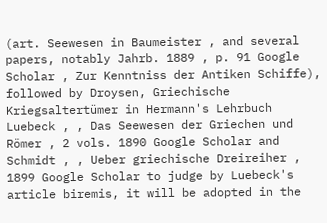(art. Seewesen in Baumeister , and several papers, notably Jahrb. 1889 , p. 91 Google Scholar , Zur Kenntniss der Antiken Schiffe), followed by Droysen, Griechische Kriegsaltertümer in Hermann's Lehrbuch Luebeck , , Das Seewesen der Griechen und Römer , 2 vols. 1890 Google Scholar and Schmidt , , Ueber griechische Dreireiher , 1899 Google Scholar to judge by Luebeck's article biremis, it will be adopted in the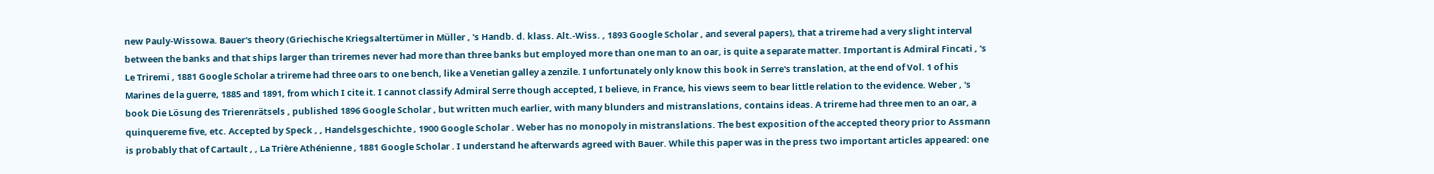new Pauly-Wissowa. Bauer's theory (Griechische Kriegsaltertümer in Müller , 's Handb. d. klass. Alt.-Wiss. , 1893 Google Scholar , and several papers), that a trireme had a very slight interval between the banks and that ships larger than triremes never had more than three banks but employed more than one man to an oar, is quite a separate matter. Important is Admiral Fincati , 's Le Triremi , 1881 Google Scholar a trireme had three oars to one bench, like a Venetian galley a zenzile. I unfortunately only know this book in Serre's translation, at the end of Vol. 1 of his Marines de la guerre, 1885 and 1891, from which I cite it. I cannot classify Admiral Serre though accepted, I believe, in France, his views seem to bear little relation to the evidence. Weber , 's book Die Lösung des Trierenrätsels , published 1896 Google Scholar , but written much earlier, with many blunders and mistranslations, contains ideas. A trireme had three men to an oar, a quinquereme five, etc. Accepted by Speck , , Handelsgeschichte , 1900 Google Scholar . Weber has no monopoly in mistranslations. The best exposition of the accepted theory prior to Assmann is probably that of Cartault , , La Trière Athénienne , 1881 Google Scholar . I understand he afterwards agreed with Bauer. While this paper was in the press two important articles appeared: one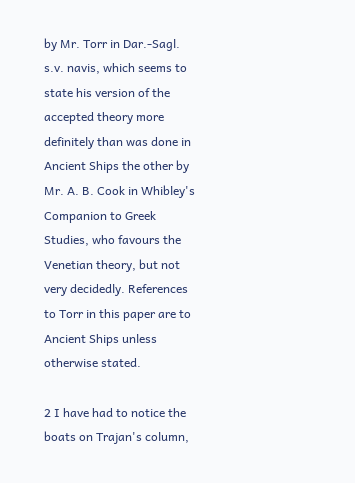by Mr. Torr in Dar.-Sagl. s.v. navis, which seems to state his version of the accepted theory more definitely than was done in Ancient Ships the other by Mr. A. B. Cook in Whibley's Companion to Greek Studies, who favours the Venetian theory, but not very decidedly. References to Torr in this paper are to Ancient Ships unless otherwise stated.

2 I have had to notice the boats on Trajan's column,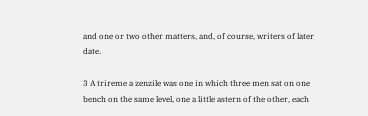and one or two other matters, and, of course, writers of later date.

3 A trireme a zenzile was one in which three men sat on one bench on the same level, one a little astern of the other, each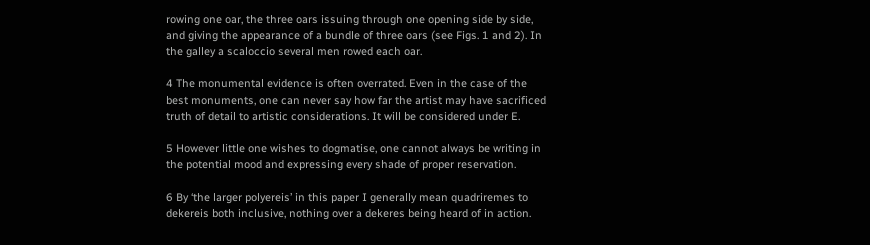rowing one oar, the three oars issuing through one opening side by side, and giving the appearance of a bundle of three oars (see Figs. 1 and 2). In the galley a scaloccio several men rowed each oar.

4 The monumental evidence is often overrated. Even in the case of the best monuments, one can never say how far the artist may have sacrificed truth of detail to artistic considerations. It will be considered under E.

5 However little one wishes to dogmatise, one cannot always be writing in the potential mood and expressing every shade of proper reservation.

6 By ‘the larger polyereis’ in this paper I generally mean quadriremes to dekereis both inclusive, nothing over a dekeres being heard of in action.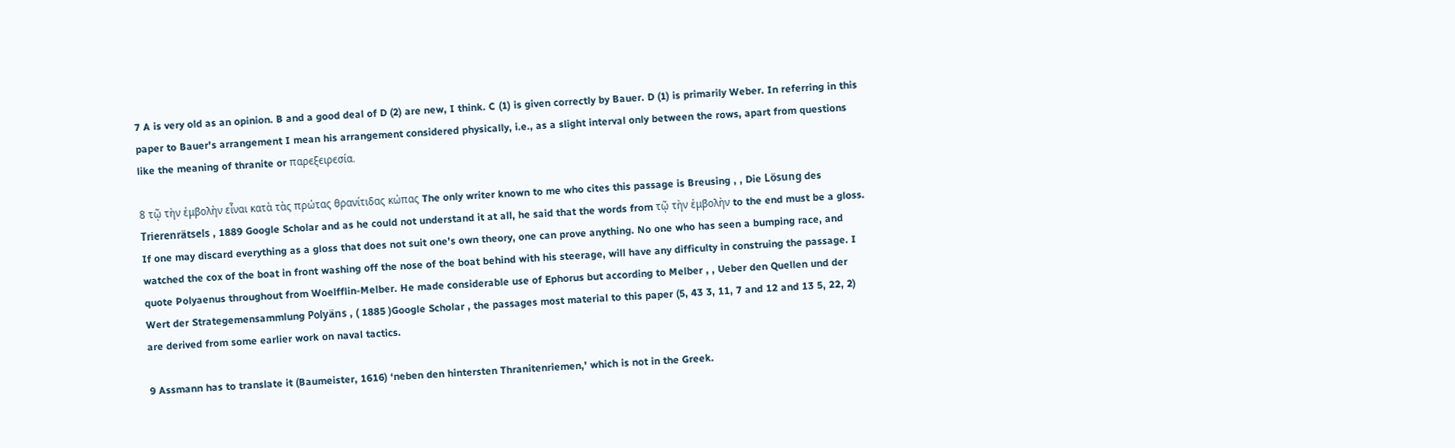7 A is very old as an opinion. B and a good deal of D (2) are new, I think. C (1) is given correctly by Bauer. D (1) is primarily Weber. In referring in this paper to Bauer's arrangement I mean his arrangement considered physically, i.e., as a slight interval only between the rows, apart from questions like the meaning of thranite or παρϵξϵιρϵσία.

8 τῷ τὴν ἐμβολὴν εἶναι κατὰ τὰς πρώτας θρανίτιδας κώπας The only writer known to me who cites this passage is Breusing , , Die Lösung des Trierenrätsels , 1889 Google Scholar and as he could not understand it at all, he said that the words from τῷ τὴν ἐμβολὴν to the end must be a gloss. If one may discard everything as a gloss that does not suit one's own theory, one can prove anything. No one who has seen a bumping race, and watched the cox of the boat in front washing off the nose of the boat behind with his steerage, will have any difficulty in construing the passage. I quote Polyaenus throughout from Woelfflin-Melber. He made considerable use of Ephorus but according to Melber , , Ueber den Quellen und der Wert der Strategemensammlung Polyäns , ( 1885 )Google Scholar , the passages most material to this paper (5, 43 3, 11, 7 and 12 and 13 5, 22, 2) are derived from some earlier work on naval tactics.

9 Assmann has to translate it (Baumeister, 1616) ‘neben den hintersten Thranitenriemen,’ which is not in the Greek.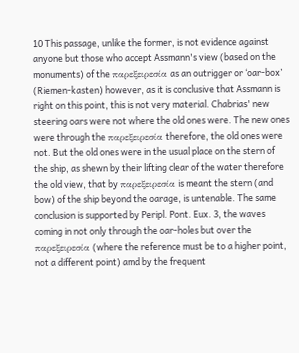10 This passage, unlike the former, is not evidence against anyone but those who accept Assmann's view (based on the monuments) of the παρεξειρεσία as an outrigger or ‘oar-box’ (Riemen-kasten) however, as it is conclusive that Assmann is right on this point, this is not very material. Chabrias' new steering oars were not where the old ones were. The new ones were through the παρεξειρεσία therefore, the old ones were not. But the old ones were in the usual place on the stern of the ship, as shewn by their lifting clear of the water therefore the old view, that by παρεξειρεσία is meant the stern (and bow) of the ship beyond the oarage, is untenable. The same conclusion is supported by Peripl. Pont. Eux. 3, the waves coming in not only through the oar-holes but over the παρεξειρεσία (where the reference must be to a higher point, not a different point) amd by the frequent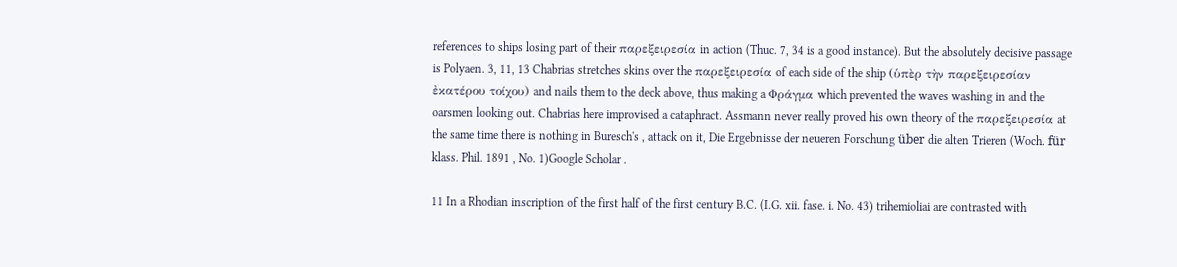references to ships losing part of their παρεξειρεσία in action (Thuc. 7, 34 is a good instance). But the absolutely decisive passage is Polyaen. 3, 11, 13 Chabrias stretches skins over the παρεξειρεσία of each side of the ship (ὑπὲρ τὴν παρεξειρεσίαν ἐκατέρου τοίχου) and nails them to the deck above, thus making a Φράγμα which prevented the waves washing in and the oarsmen looking out. Chabrias here improvised a cataphract. Assmann never really proved his own theory of the παρεξειρεσία at the same time there is nothing in Buresch's , attack on it, Die Ergebnisse der neueren Forschung über die alten Trieren (Woch. für klass. Phil. 1891 , No. 1)Google Scholar .

11 In a Rhodian inscription of the first half of the first century B.C. (I.G. xii. fase. i. No. 43) trihemioliai are contrasted with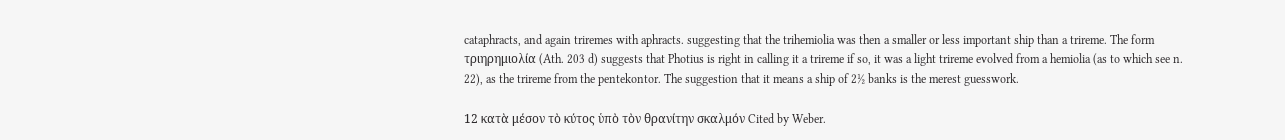cataphracts, and again triremes with aphracts. suggesting that the trihemiolia was then a smaller or less important ship than a trireme. The form τριηρημιολία (Ath. 203 d) suggests that Photius is right in calling it a trireme if so, it was a light trireme evolved from a hemiolia (as to which see n. 22), as the trireme from the pentekontor. The suggestion that it means a ship of 2½ banks is the merest guesswork.

12 κατὰ μέσον τὸ κύτος ὑπὸ τὸν θρανίτην σκαλμόν Cited by Weber.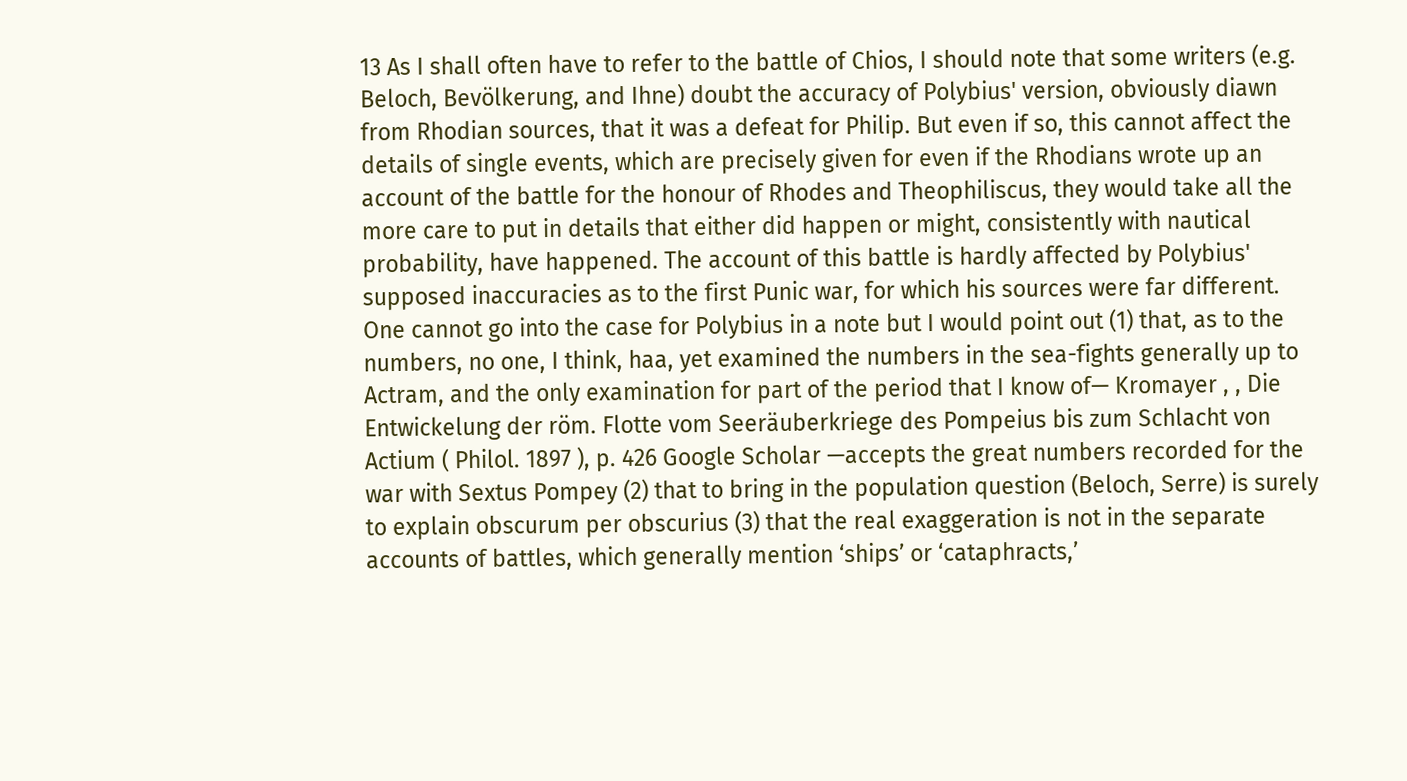13 As I shall often have to refer to the battle of Chios, I should note that some writers (e.g. Beloch, Bevölkerung, and Ihne) doubt the accuracy of Polybius' version, obviously diawn from Rhodian sources, that it was a defeat for Philip. But even if so, this cannot affect the details of single events, which are precisely given for even if the Rhodians wrote up an account of the battle for the honour of Rhodes and Theophiliscus, they would take all the more care to put in details that either did happen or might, consistently with nautical probability, have happened. The account of this battle is hardly affected by Polybius' supposed inaccuracies as to the first Punic war, for which his sources were far different. One cannot go into the case for Polybius in a note but I would point out (1) that, as to the numbers, no one, I think, haa, yet examined the numbers in the sea-fights generally up to Actram, and the only examination for part of the period that I know of— Kromayer , , Die Entwickelung der röm. Flotte vom Seeräuberkriege des Pompeius bis zum Schlacht von Actium ( Philol. 1897 ), p. 426 Google Scholar —accepts the great numbers recorded for the war with Sextus Pompey (2) that to bring in the population question (Beloch, Serre) is surely to explain obscurum per obscurius (3) that the real exaggeration is not in the separate accounts of battles, which generally mention ‘ships’ or ‘cataphracts,’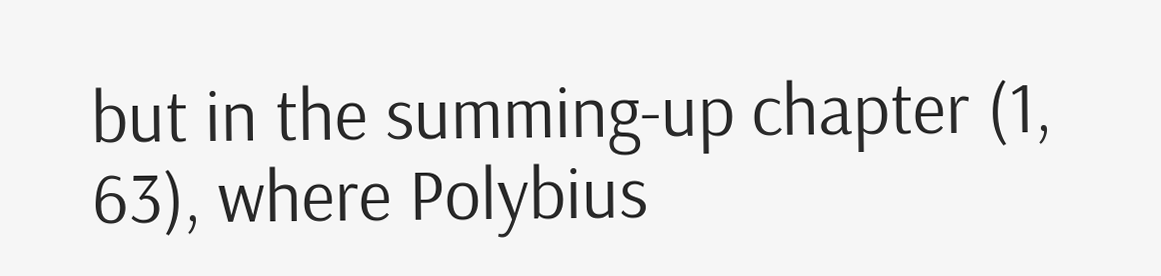but in the summing-up chapter (1, 63), where Polybius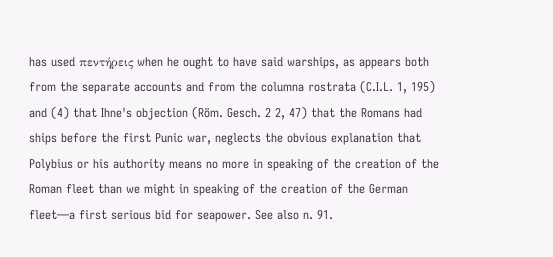has used πεντήρεις when he ought to have said warships, as appears both from the separate accounts and from the columna rostrata (C.I.L. 1, 195) and (4) that Ihne's objection (Röm. Gesch. 2 2, 47) that the Romans had ships before the first Punic war, neglects the obvious explanation that Polybius or his authority means no more in speaking of the creation of the Roman fleet than we might in speaking of the creation of the German fleet—a first serious bid for seapower. See also n. 91.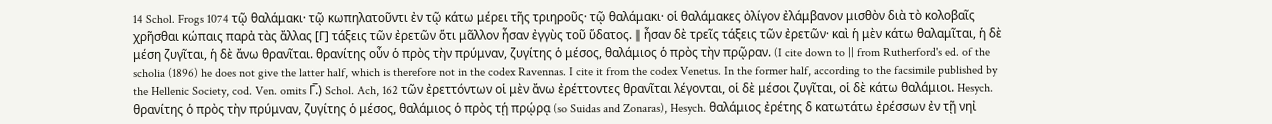14 Schol. Frogs 1074 τῷ θαλάμακι· τῷ κωπηλατοῦντι ἐν τῷ κάτω μέρει τῆς τριηροῦς· τῷ θαλάμακι· οἱ θαλάμακες ὀλίγον ἐλάμβανον μισθὸν διὰ τὸ κολοβαῖς χρῆσθαι κώπαις παρἀ τὰς ἄλλας [Γ] τάξεις τῶν ἐρετῶν ὅτι μᾶλλον ἦσαν ἐγγὺς τοῦ ὕδατος. ∥ ἦσαν δὲ τρεῖς τάξεις τῶν ἐρετῶν· καὶ ἡ μὲν κάτω θαλαμῖται, ἡ δὲ μέση ζυγῖται, ἡ δὲ ἄνω θρανῖται. θρανίτης οὖν ὁ πρὸς τὴν πρύμναν, ζυγίτης ὁ μέσος, θαλάμιος ὁ πρὸς τὴν πρῷραν. (I cite down to || from Rutherford's ed. of the scholia (1896) he does not give the latter half, which is therefore not in the codex Ravennas. I cite it from the codex Venetus. In the former half, according to the facsimile published by the Hellenic Society, cod. Ven. omits Γ̅.) Schol. Ach, 162 τῶν ἐρεττόντων οἱ μὲν ἄνω ἐρέττοντες θρανῖται λέγονται, οἱ δὲ μέσοι ζυγῖται, οἱ δὲ κάτω θαλάμιοι. Hesych. θρανίτης ὁ πρὸς τὴν πρύμναν, ζυγίτης ὁ μέσος, θαλάμιος ὁ πρὸς τῄ πρῴρᾳ (so Suidas and Zonaras), Hesych. θαλάμιος ἐρέτης δ κατωτάτω ἐρέσσων ἐν τῇ νηἰ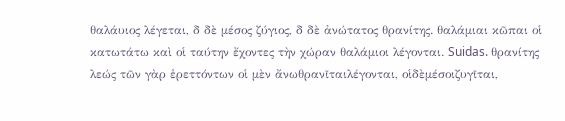θαλάυιος λέγεται, δ δὲ μέσος ζύγιος, δ δὲ ἀνώτατος θρανίτης. θαλάμιαι κῶπαι οἱ κατωτάτω καὶ οἱ ταύτην ἔχοντες τὴν χώραν θαλάμιοι λέγονται. Suidas. θρανίτης λεώς τῶν γὰρ ἐρεττόντων οἱ μὲν ἄνωθρανῖταιλέγονται, οἱδὲμέσοιζυγῖται,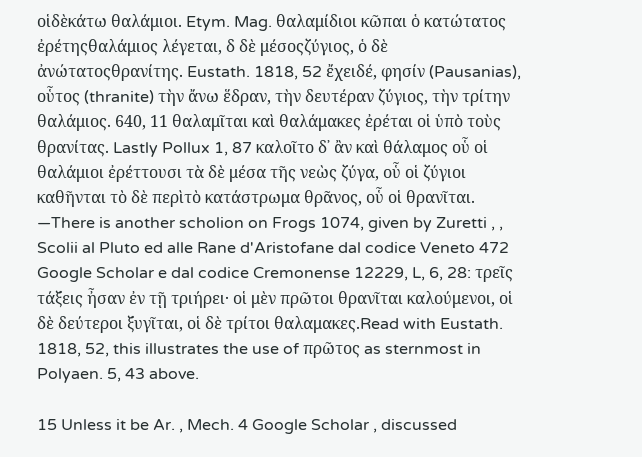οἱδὲκάτω θαλάμιοι. Etym. Mag. θαλαμίδιοι κῶπαι ὁ κατώτατος ἐρέτηςθαλάμιος λέγεται, δ δὲ μέσοςζύγιος, ὁ δὲ ἀνώτατοςθρανίτης. Eustath. 1818, 52 ἔχειδέ, φησίν (Pausanias), οὗτος (thranite) τὴν ἄνω ἕδραν, τὴν δευτέραν ζύγιος, τὴν τρίτην θαλάμιος. 640, 11 θαλαμῖται καὶ θαλάμακες ἐρέται οἱ ὑπὸ τοὺς θρανίτας. Lastly Pollux 1, 87 καλοῖτο δ᾿ ἂν καὶ θάλαμος οὗ οἱ θαλάμιοι ἐρέττουσι τὰ δὲ μέσα τῆς νεὼς ζύγα, οὗ οἱ ζύγιοι καθῆνται τὸ δὲ περὶτὸ κατάστρωμα θρᾶνος, οὗ οἱ θρανῖται. —There is another scholion on Frogs 1074, given by Zuretti , , Scolii al Pluto ed alle Rane d'Aristofane dal codice Veneto 472 Google Scholar e dal codice Cremonense 12229, L, 6, 28: τρεῖς τάξεις ἦσαν ἐν τῇ τριήρει· οἱ μὲν πρῶτοι θρανῖται καλούμενοι, οἱ δὲ δεύτεροι ξυγῖται, οἱ δὲ τρίτοι θαλαμακες.Read with Eustath. 1818, 52, this illustrates the use of πρῶτος as sternmost in Polyaen. 5, 43 above.

15 Unless it be Ar. , Mech. 4 Google Scholar , discussed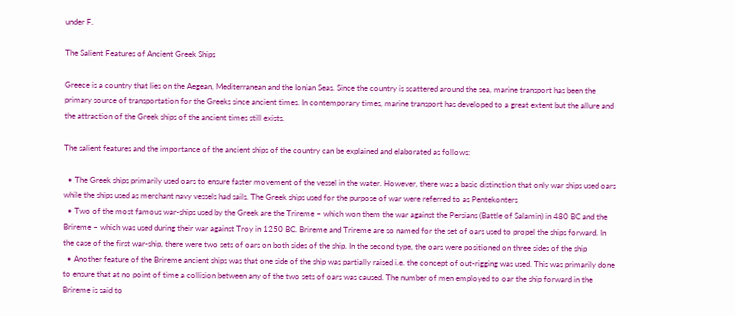under F.

The Salient Features of Ancient Greek Ships

Greece is a country that lies on the Aegean, Mediterranean and the Ionian Seas. Since the country is scattered around the sea, marine transport has been the primary source of transportation for the Greeks since ancient times. In contemporary times, marine transport has developed to a great extent but the allure and the attraction of the Greek ships of the ancient times still exists.

The salient features and the importance of the ancient ships of the country can be explained and elaborated as follows:

  • The Greek ships primarily used oars to ensure faster movement of the vessel in the water. However, there was a basic distinction that only war ships used oars while the ships used as merchant navy vessels had sails. The Greek ships used for the purpose of war were referred to as Pentekonters
  • Two of the most famous war-ships used by the Greek are the Trireme – which won them the war against the Persians (Battle of Salamin) in 480 BC and the Brireme – which was used during their war against Troy in 1250 BC. Brireme and Trireme are so named for the set of oars used to propel the ships forward. In the case of the first war-ship, there were two sets of oars on both sides of the ship. In the second type, the oars were positioned on three sides of the ship
  • Another feature of the Brireme ancient ships was that one side of the ship was partially raised i.e. the concept of out-rigging was used. This was primarily done to ensure that at no point of time a collision between any of the two sets of oars was caused. The number of men employed to oar the ship forward in the Brireme is said to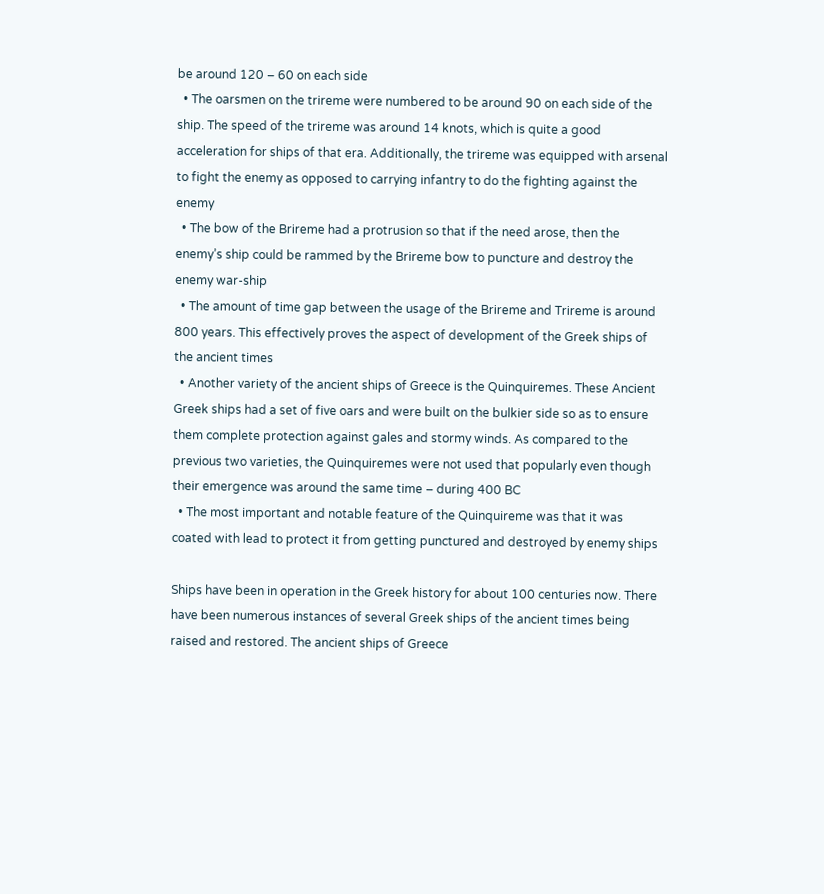be around 120 – 60 on each side
  • The oarsmen on the trireme were numbered to be around 90 on each side of the ship. The speed of the trireme was around 14 knots, which is quite a good acceleration for ships of that era. Additionally, the trireme was equipped with arsenal to fight the enemy as opposed to carrying infantry to do the fighting against the enemy
  • The bow of the Brireme had a protrusion so that if the need arose, then the enemy’s ship could be rammed by the Brireme bow to puncture and destroy the enemy war-ship
  • The amount of time gap between the usage of the Brireme and Trireme is around 800 years. This effectively proves the aspect of development of the Greek ships of the ancient times
  • Another variety of the ancient ships of Greece is the Quinquiremes. These Ancient Greek ships had a set of five oars and were built on the bulkier side so as to ensure them complete protection against gales and stormy winds. As compared to the previous two varieties, the Quinquiremes were not used that popularly even though their emergence was around the same time – during 400 BC
  • The most important and notable feature of the Quinquireme was that it was coated with lead to protect it from getting punctured and destroyed by enemy ships

Ships have been in operation in the Greek history for about 100 centuries now. There have been numerous instances of several Greek ships of the ancient times being raised and restored. The ancient ships of Greece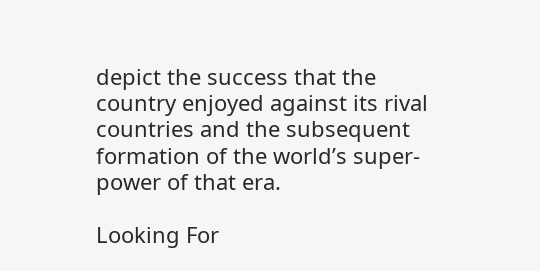depict the success that the country enjoyed against its rival countries and the subsequent formation of the world’s super-power of that era.

Looking For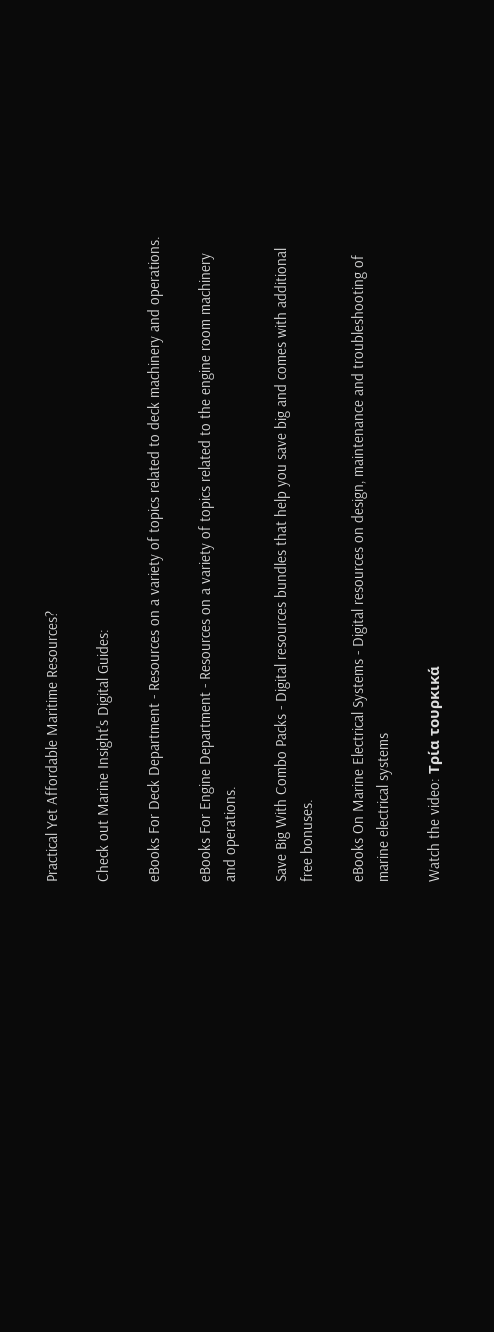Practical Yet Affordable Maritime Resources?

Check out Marine Insight's Digital Guides:

eBooks For Deck Department - Resources on a variety of topics related to deck machinery and operations.

eBooks For Engine Department - Resources on a variety of topics related to the engine room machinery and operations.

Save Big With Combo Packs - Digital resources bundles that help you save big and comes with additional free bonuses.

eBooks On Marine Electrical Systems - Digital resources on design, maintenance and troubleshooting of marine electrical systems

Watch the video: Τρία τουρκικά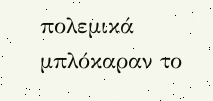πολεμικά μπλόκαραν το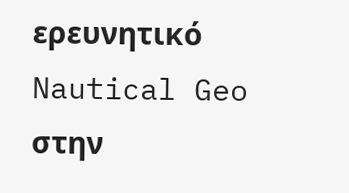ερευνητικό Nautical Geo στην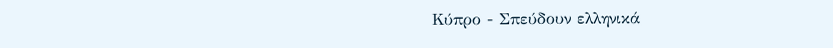Κύπρο - Σπεύδουν ελληνικά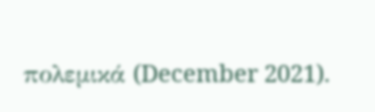πολεμικά (December 2021).